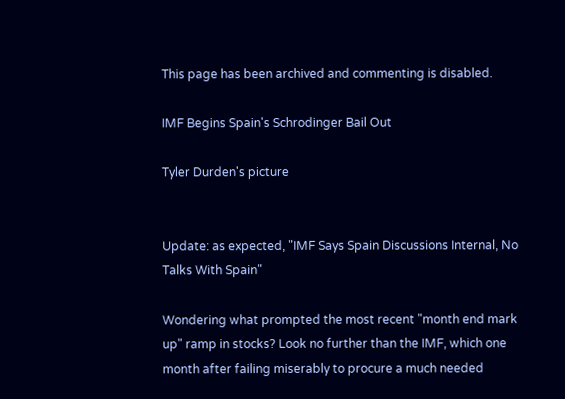This page has been archived and commenting is disabled.

IMF Begins Spain's Schrodinger Bail Out

Tyler Durden's picture


Update: as expected, "IMF Says Spain Discussions Internal, No Talks With Spain"

Wondering what prompted the most recent "month end mark up" ramp in stocks? Look no further than the IMF, which one month after failing miserably to procure a much needed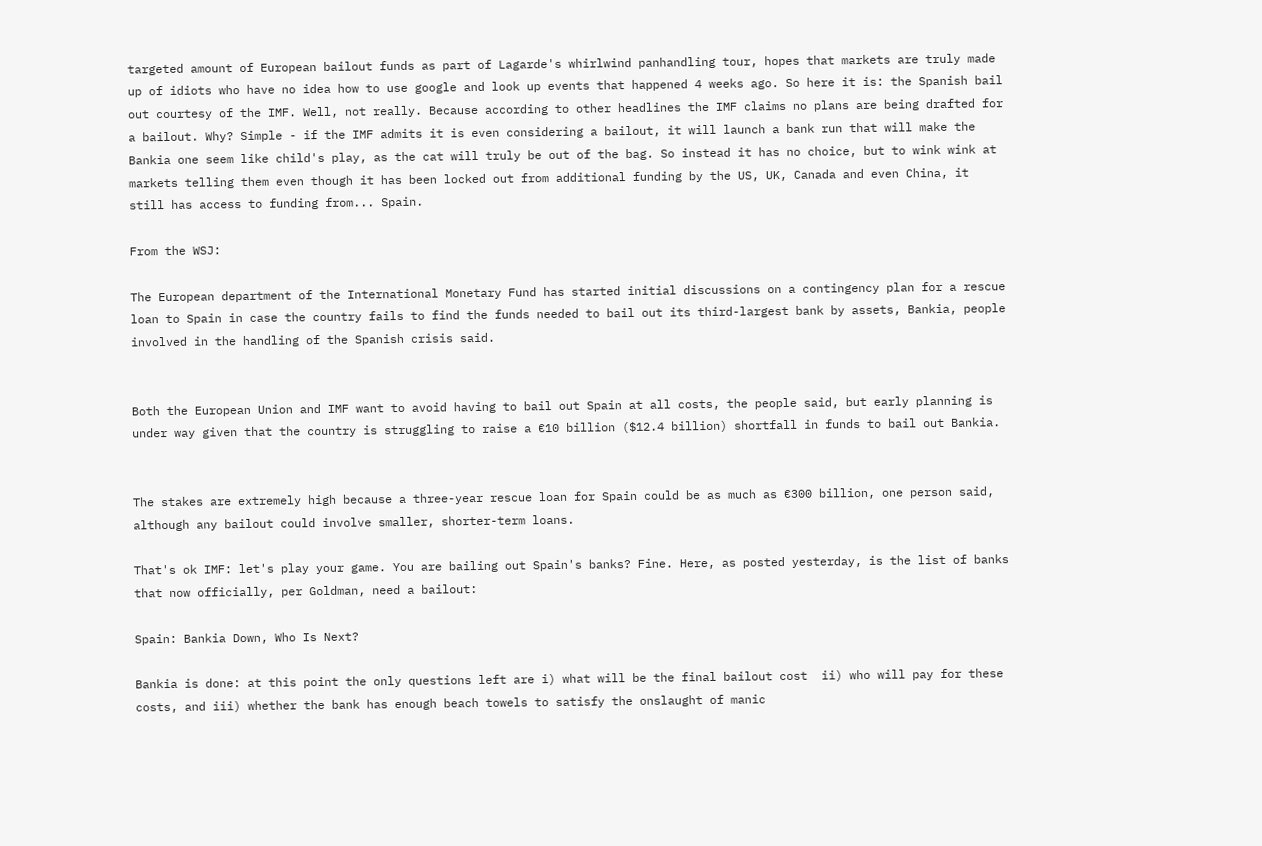targeted amount of European bailout funds as part of Lagarde's whirlwind panhandling tour, hopes that markets are truly made up of idiots who have no idea how to use google and look up events that happened 4 weeks ago. So here it is: the Spanish bail out courtesy of the IMF. Well, not really. Because according to other headlines the IMF claims no plans are being drafted for a bailout. Why? Simple - if the IMF admits it is even considering a bailout, it will launch a bank run that will make the Bankia one seem like child's play, as the cat will truly be out of the bag. So instead it has no choice, but to wink wink at markets telling them even though it has been locked out from additional funding by the US, UK, Canada and even China, it still has access to funding from... Spain.

From the WSJ:

The European department of the International Monetary Fund has started initial discussions on a contingency plan for a rescue loan to Spain in case the country fails to find the funds needed to bail out its third-largest bank by assets, Bankia, people involved in the handling of the Spanish crisis said.


Both the European Union and IMF want to avoid having to bail out Spain at all costs, the people said, but early planning is under way given that the country is struggling to raise a €10 billion ($12.4 billion) shortfall in funds to bail out Bankia.


The stakes are extremely high because a three-year rescue loan for Spain could be as much as €300 billion, one person said, although any bailout could involve smaller, shorter-term loans.

That's ok IMF: let's play your game. You are bailing out Spain's banks? Fine. Here, as posted yesterday, is the list of banks that now officially, per Goldman, need a bailout:

Spain: Bankia Down, Who Is Next?

Bankia is done: at this point the only questions left are i) what will be the final bailout cost  ii) who will pay for these costs, and iii) whether the bank has enough beach towels to satisfy the onslaught of manic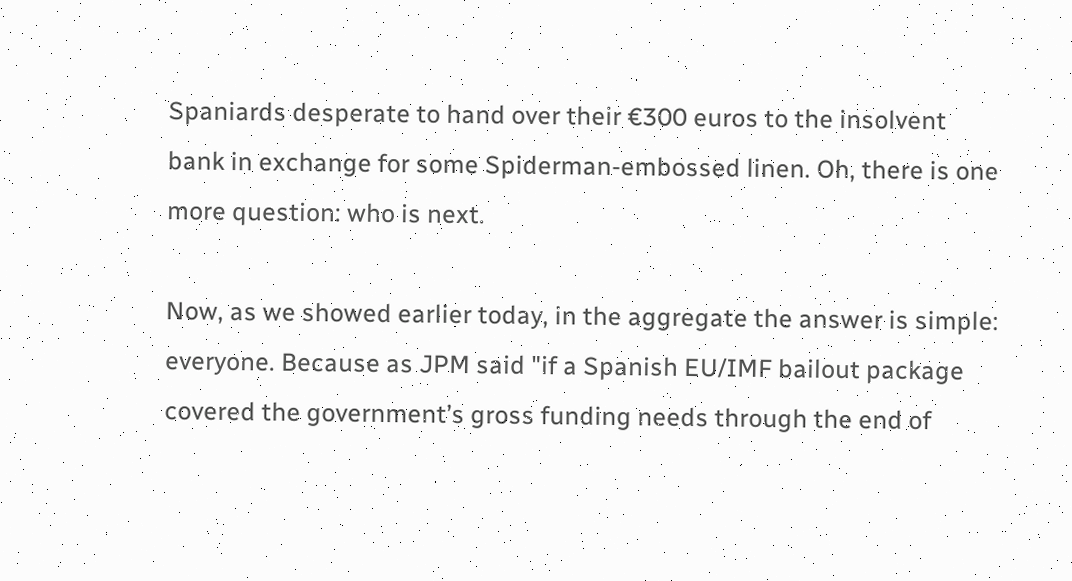Spaniards desperate to hand over their €300 euros to the insolvent bank in exchange for some Spiderman-embossed linen. Oh, there is one more question: who is next.

Now, as we showed earlier today, in the aggregate the answer is simple: everyone. Because as JPM said "if a Spanish EU/IMF bailout package covered the government’s gross funding needs through the end of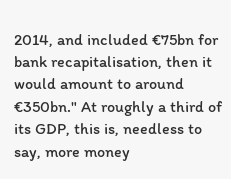2014, and included €75bn for bank recapitalisation, then it would amount to around €350bn." At roughly a third of its GDP, this is, needless to say, more money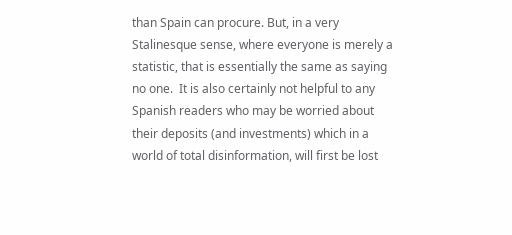than Spain can procure. But, in a very Stalinesque sense, where everyone is merely a statistic, that is essentially the same as saying no one.  It is also certainly not helpful to any Spanish readers who may be worried about their deposits (and investments) which in a world of total disinformation, will first be lost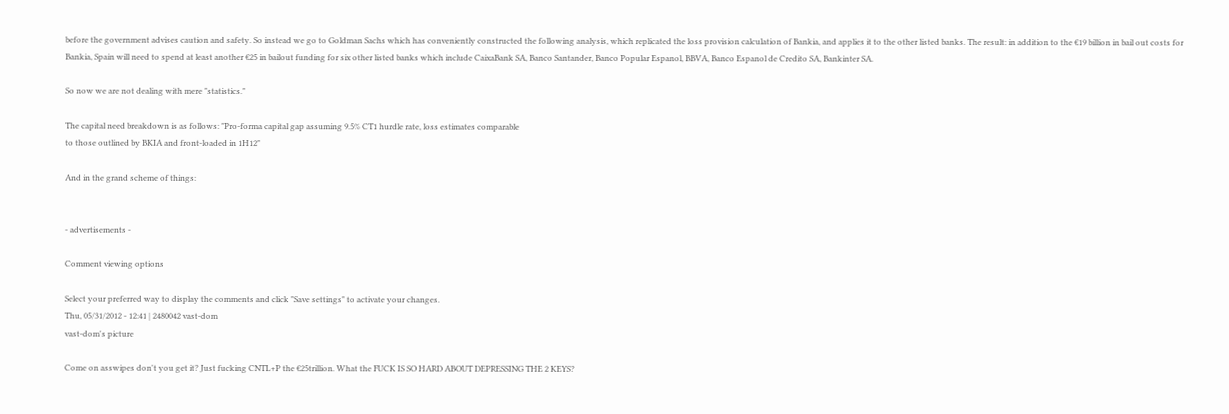before the government advises caution and safety. So instead we go to Goldman Sachs which has conveniently constructed the following analysis, which replicated the loss provision calculation of Bankia, and applies it to the other listed banks. The result: in addition to the €19 billion in bail out costs for Bankia, Spain will need to spend at least another €25 in bailout funding for six other listed banks which include CaixaBank SA, Banco Santander, Banco Popular Espanol, BBVA, Banco Espanol de Credito SA, Bankinter SA.

So now we are not dealing with mere "statistics."

The capital need breakdown is as follows: "Pro-forma capital gap assuming 9.5% CT1 hurdle rate, loss estimates comparable
to those outlined by BKIA and front-loaded in 1H12"

And in the grand scheme of things:


- advertisements -

Comment viewing options

Select your preferred way to display the comments and click "Save settings" to activate your changes.
Thu, 05/31/2012 - 12:41 | 2480042 vast-dom
vast-dom's picture

Come on asswipes don't you get it? Just fucking CNTL+P the €25trillion. What the FUCK IS SO HARD ABOUT DEPRESSING THE 2 KEYS?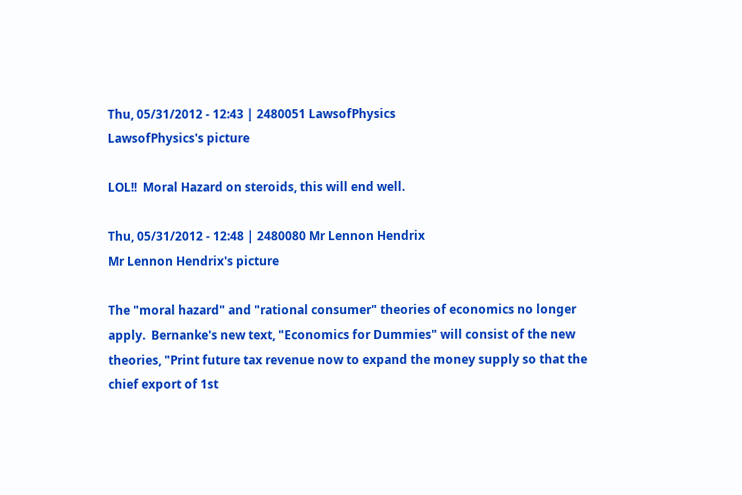Thu, 05/31/2012 - 12:43 | 2480051 LawsofPhysics
LawsofPhysics's picture

LOL!!  Moral Hazard on steroids, this will end well.

Thu, 05/31/2012 - 12:48 | 2480080 Mr Lennon Hendrix
Mr Lennon Hendrix's picture

The "moral hazard" and "rational consumer" theories of economics no longer apply.  Bernanke's new text, "Economics for Dummies" will consist of the new theories, "Print future tax revenue now to expand the money supply so that the chief export of 1st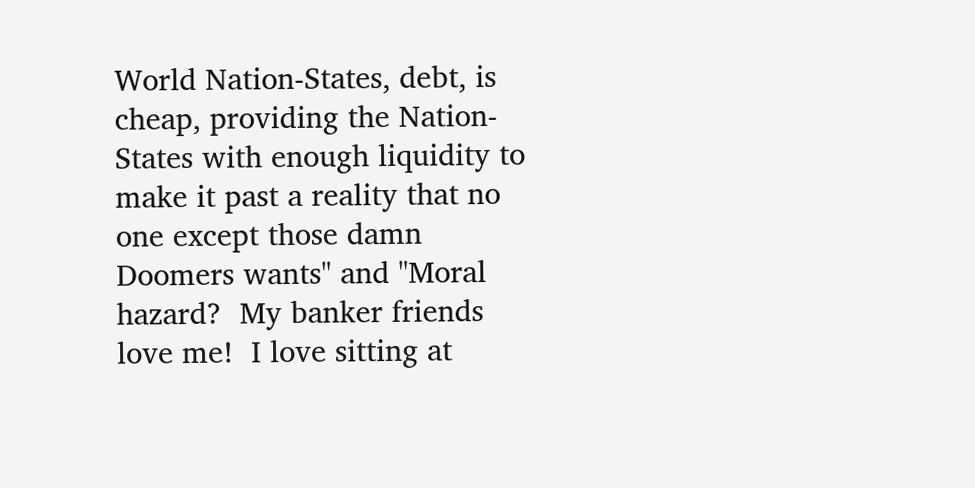World Nation-States, debt, is cheap, providing the Nation-States with enough liquidity to make it past a reality that no one except those damn Doomers wants" and "Moral hazard?  My banker friends love me!  I love sitting at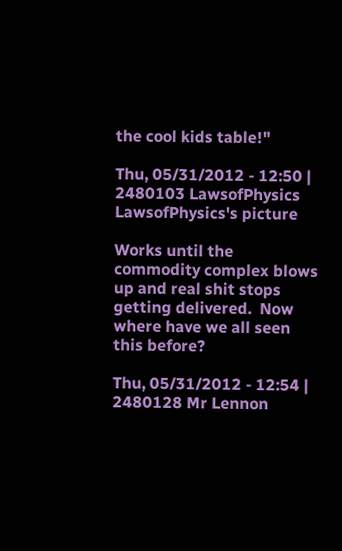the cool kids table!"

Thu, 05/31/2012 - 12:50 | 2480103 LawsofPhysics
LawsofPhysics's picture

Works until the commodity complex blows up and real shit stops getting delivered.  Now where have we all seen this before?

Thu, 05/31/2012 - 12:54 | 2480128 Mr Lennon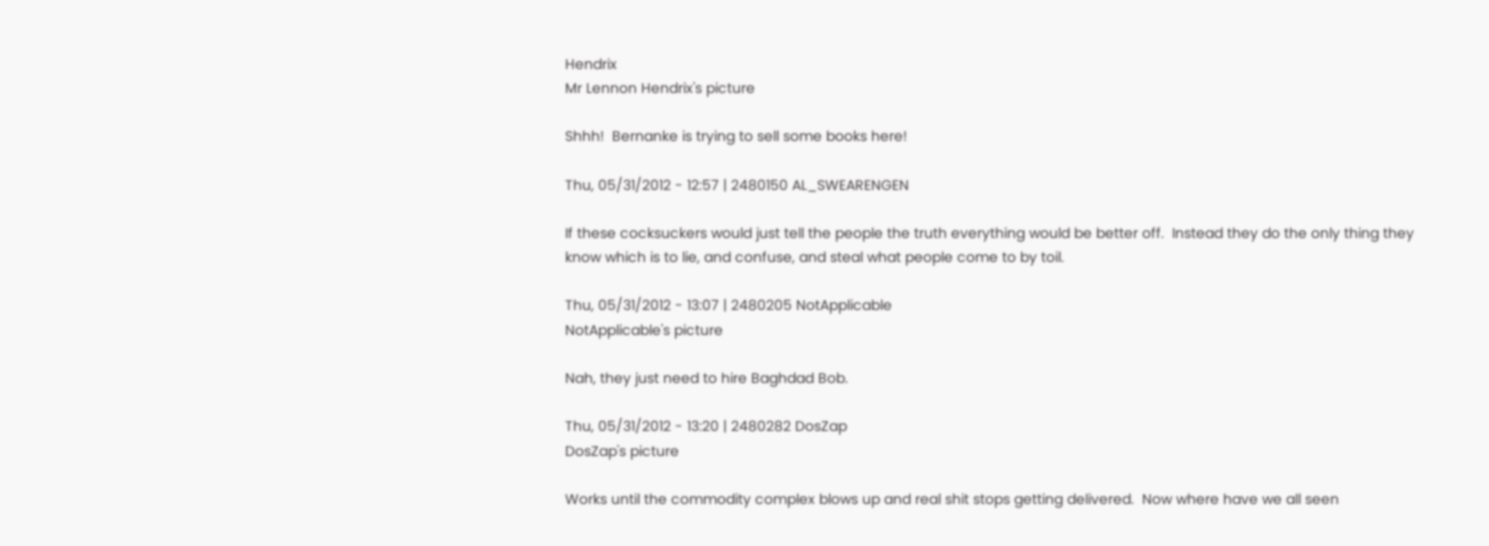Hendrix
Mr Lennon Hendrix's picture

Shhh!  Bernanke is trying to sell some books here!

Thu, 05/31/2012 - 12:57 | 2480150 AL_SWEARENGEN

If these cocksuckers would just tell the people the truth everything would be better off.  Instead they do the only thing they know which is to lie, and confuse, and steal what people come to by toil.

Thu, 05/31/2012 - 13:07 | 2480205 NotApplicable
NotApplicable's picture

Nah, they just need to hire Baghdad Bob.

Thu, 05/31/2012 - 13:20 | 2480282 DosZap
DosZap's picture

Works until the commodity complex blows up and real shit stops getting delivered.  Now where have we all seen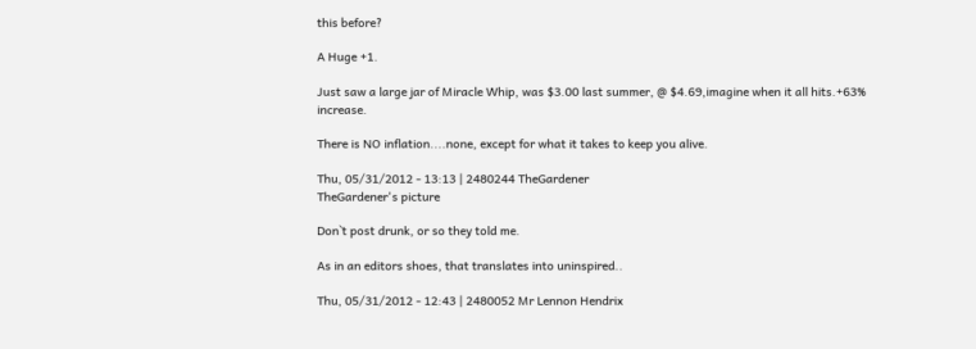this before?

A Huge +1.

Just saw a large jar of Miracle Whip, was $3.00 last summer, @ $4.69,imagine when it all hits.+63% increase.

There is NO inflation....none, except for what it takes to keep you alive.

Thu, 05/31/2012 - 13:13 | 2480244 TheGardener
TheGardener's picture

Don`t post drunk, or so they told me.

As in an editors shoes, that translates into uninspired..

Thu, 05/31/2012 - 12:43 | 2480052 Mr Lennon Hendrix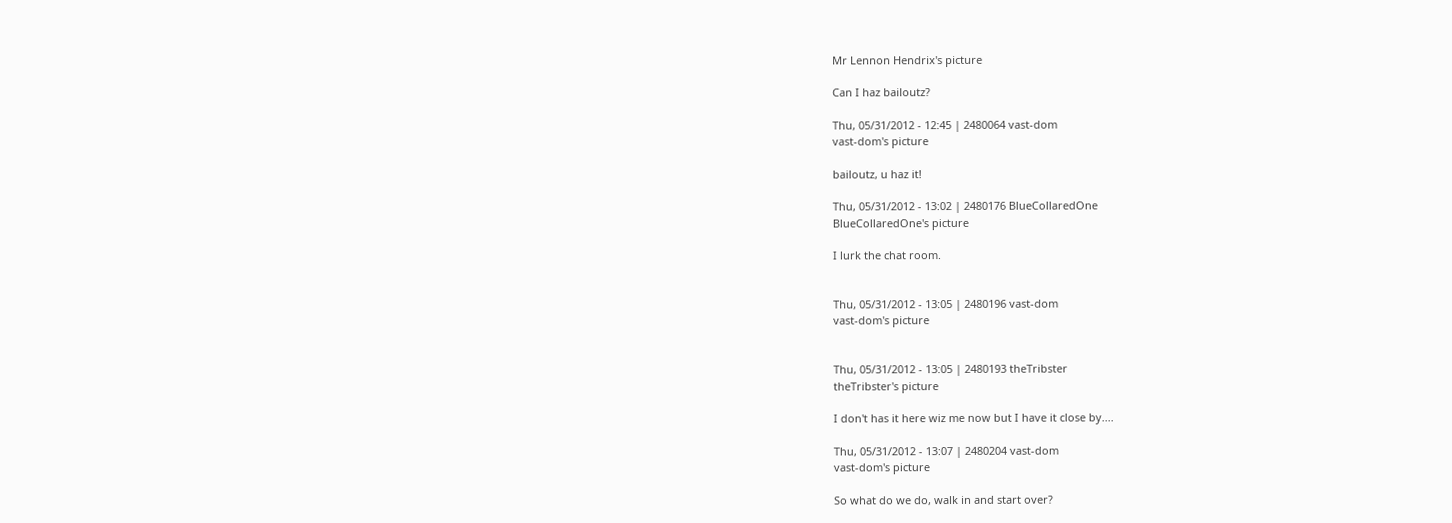Mr Lennon Hendrix's picture

Can I haz bailoutz?

Thu, 05/31/2012 - 12:45 | 2480064 vast-dom
vast-dom's picture

bailoutz, u haz it!

Thu, 05/31/2012 - 13:02 | 2480176 BlueCollaredOne
BlueCollaredOne's picture

I lurk the chat room.


Thu, 05/31/2012 - 13:05 | 2480196 vast-dom
vast-dom's picture


Thu, 05/31/2012 - 13:05 | 2480193 theTribster
theTribster's picture

I don't has it here wiz me now but I have it close by....

Thu, 05/31/2012 - 13:07 | 2480204 vast-dom
vast-dom's picture

So what do we do, walk in and start over?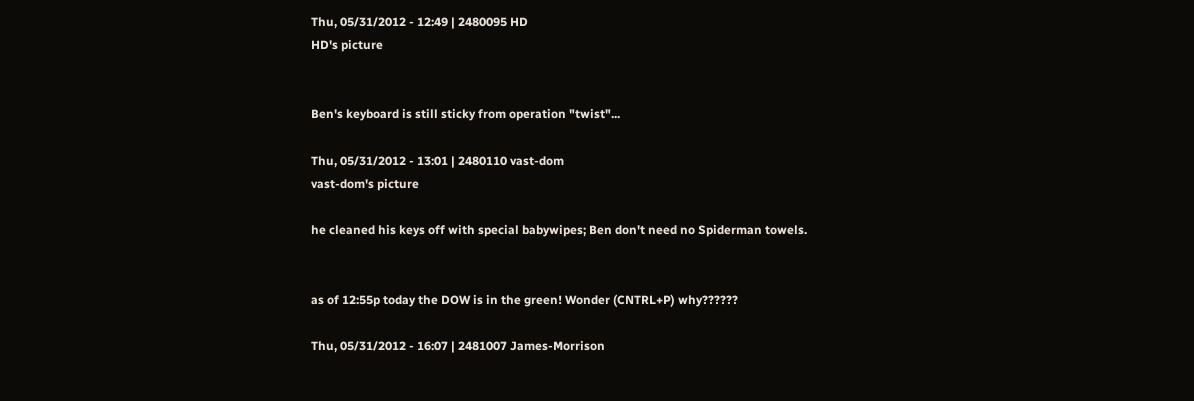Thu, 05/31/2012 - 12:49 | 2480095 HD
HD's picture


Ben's keyboard is still sticky from operation "twist"...

Thu, 05/31/2012 - 13:01 | 2480110 vast-dom
vast-dom's picture

he cleaned his keys off with special babywipes; Ben don't need no Spiderman towels.


as of 12:55p today the DOW is in the green! Wonder (CNTRL+P) why??????

Thu, 05/31/2012 - 16:07 | 2481007 James-Morrison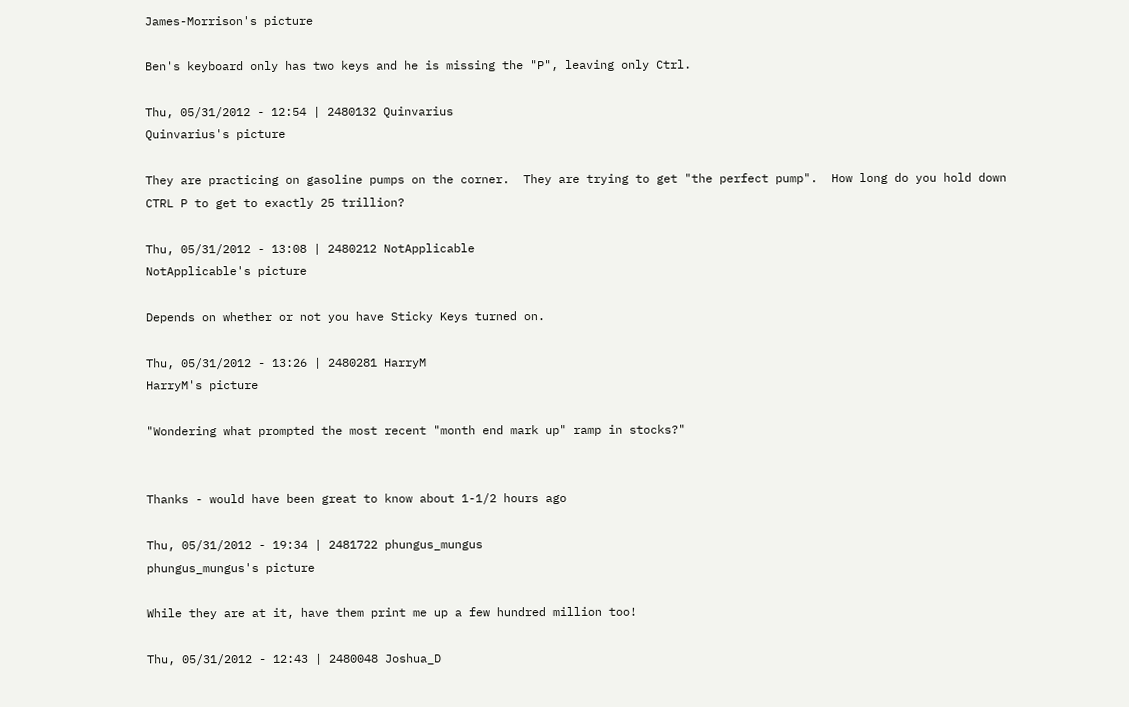James-Morrison's picture

Ben's keyboard only has two keys and he is missing the "P", leaving only Ctrl.

Thu, 05/31/2012 - 12:54 | 2480132 Quinvarius
Quinvarius's picture

They are practicing on gasoline pumps on the corner.  They are trying to get "the perfect pump".  How long do you hold down CTRL P to get to exactly 25 trillion?

Thu, 05/31/2012 - 13:08 | 2480212 NotApplicable
NotApplicable's picture

Depends on whether or not you have Sticky Keys turned on.

Thu, 05/31/2012 - 13:26 | 2480281 HarryM
HarryM's picture

"Wondering what prompted the most recent "month end mark up" ramp in stocks?"


Thanks - would have been great to know about 1-1/2 hours ago

Thu, 05/31/2012 - 19:34 | 2481722 phungus_mungus
phungus_mungus's picture

While they are at it, have them print me up a few hundred million too!

Thu, 05/31/2012 - 12:43 | 2480048 Joshua_D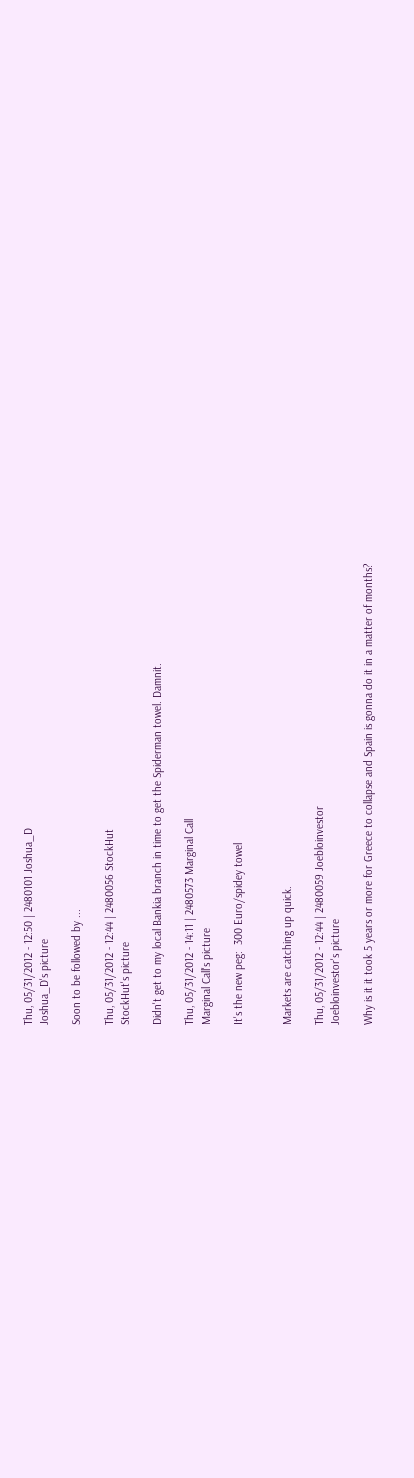Thu, 05/31/2012 - 12:50 | 2480101 Joshua_D
Joshua_D's picture

Soon to be followed by ...

Thu, 05/31/2012 - 12:44 | 2480056 StockHut
StockHut's picture

Didn't get to my local Bankia branch in time to get the Spiderman towel. Damnit.

Thu, 05/31/2012 - 14:11 | 2480573 Marginal Call
Marginal Call's picture

It's the new peg:  300 Euro/spidey towel


Markets are catching up quick.

Thu, 05/31/2012 - 12:44 | 2480059 Joebloinvestor
Joebloinvestor's picture

Why is it it took 5 years or more for Greece to collapse and Spain is gonna do it in a matter of months?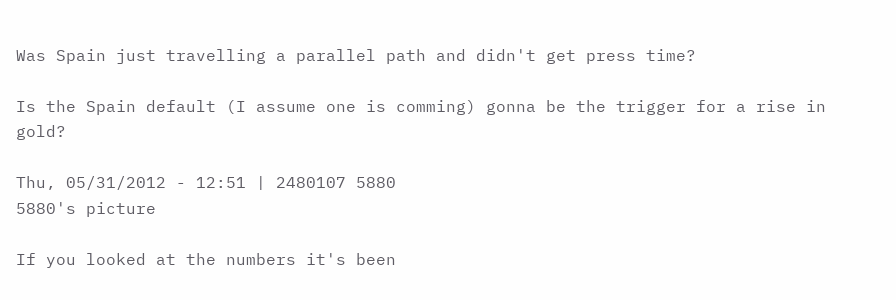Was Spain just travelling a parallel path and didn't get press time?

Is the Spain default (I assume one is comming) gonna be the trigger for a rise in gold?

Thu, 05/31/2012 - 12:51 | 2480107 5880
5880's picture

If you looked at the numbers it's been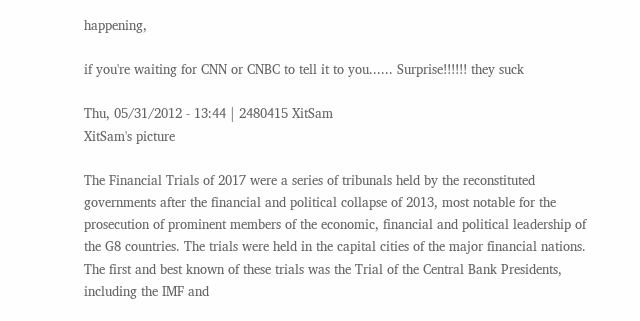happening,

if you're waiting for CNN or CNBC to tell it to you...... Surprise!!!!!! they suck

Thu, 05/31/2012 - 13:44 | 2480415 XitSam
XitSam's picture

The Financial Trials of 2017 were a series of tribunals held by the reconstituted governments after the financial and political collapse of 2013, most notable for the prosecution of prominent members of the economic, financial and political leadership of the G8 countries. The trials were held in the capital cities of the major financial nations. The first and best known of these trials was the Trial of the Central Bank Presidents, including the IMF and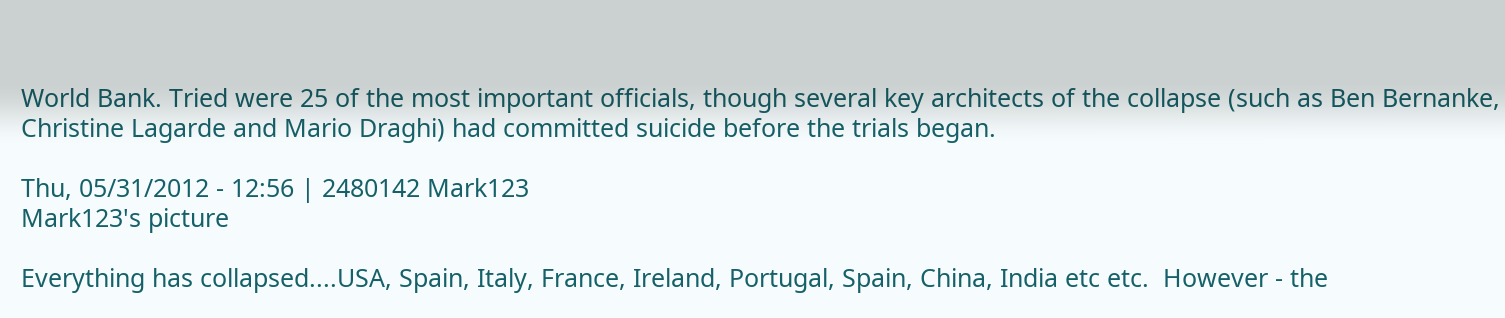World Bank. Tried were 25 of the most important officials, though several key architects of the collapse (such as Ben Bernanke, Christine Lagarde and Mario Draghi) had committed suicide before the trials began.

Thu, 05/31/2012 - 12:56 | 2480142 Mark123
Mark123's picture

Everything has collapsed....USA, Spain, Italy, France, Ireland, Portugal, Spain, China, India etc etc.  However - the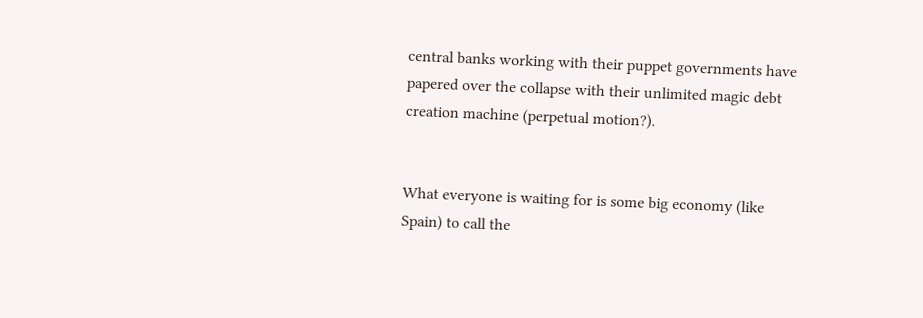central banks working with their puppet governments have papered over the collapse with their unlimited magic debt creation machine (perpetual motion?).


What everyone is waiting for is some big economy (like Spain) to call the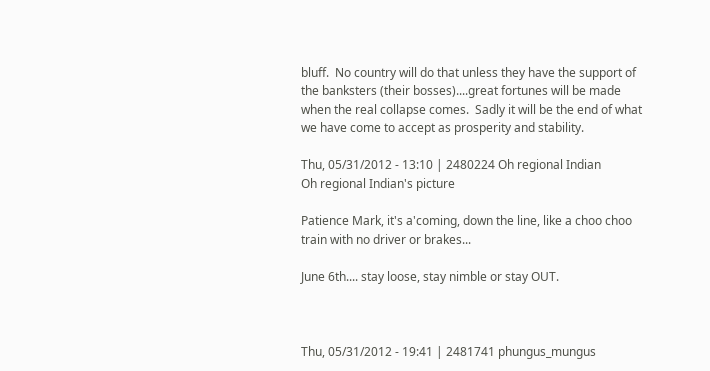bluff.  No country will do that unless they have the support of the banksters (their bosses)....great fortunes will be made when the real collapse comes.  Sadly it will be the end of what we have come to accept as prosperity and stability.

Thu, 05/31/2012 - 13:10 | 2480224 Oh regional Indian
Oh regional Indian's picture

Patience Mark, it's a'coming, down the line, like a choo choo train with no driver or brakes...

June 6th.... stay loose, stay nimble or stay OUT.



Thu, 05/31/2012 - 19:41 | 2481741 phungus_mungus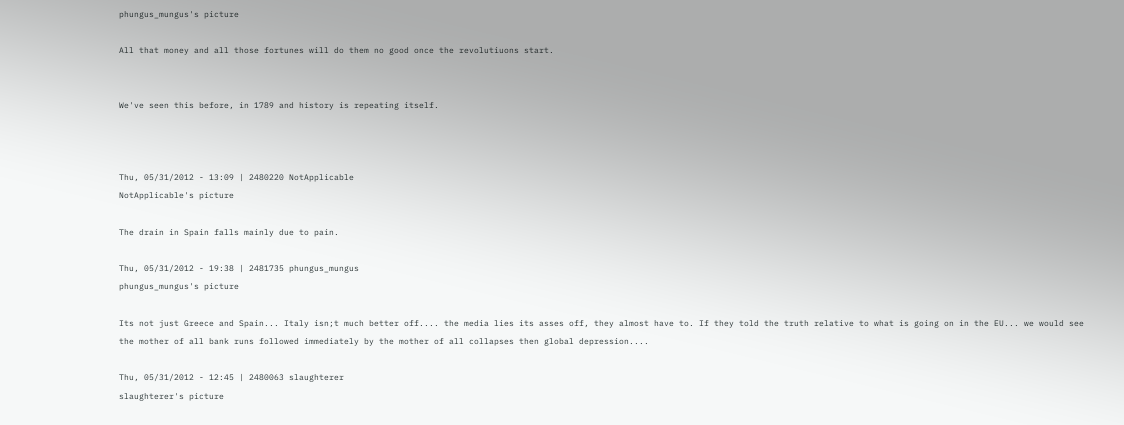phungus_mungus's picture

All that money and all those fortunes will do them no good once the revolutiuons start.


We've seen this before, in 1789 and history is repeating itself.



Thu, 05/31/2012 - 13:09 | 2480220 NotApplicable
NotApplicable's picture

The drain in Spain falls mainly due to pain.

Thu, 05/31/2012 - 19:38 | 2481735 phungus_mungus
phungus_mungus's picture

Its not just Greece and Spain... Italy isn;t much better off.... the media lies its asses off, they almost have to. If they told the truth relative to what is going on in the EU... we would see the mother of all bank runs followed immediately by the mother of all collapses then global depression....

Thu, 05/31/2012 - 12:45 | 2480063 slaughterer
slaughterer's picture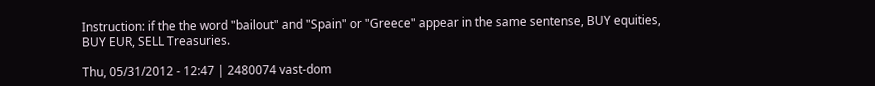Instruction: if the the word "bailout" and "Spain" or "Greece" appear in the same sentense, BUY equities, BUY EUR, SELL Treasuries.

Thu, 05/31/2012 - 12:47 | 2480074 vast-dom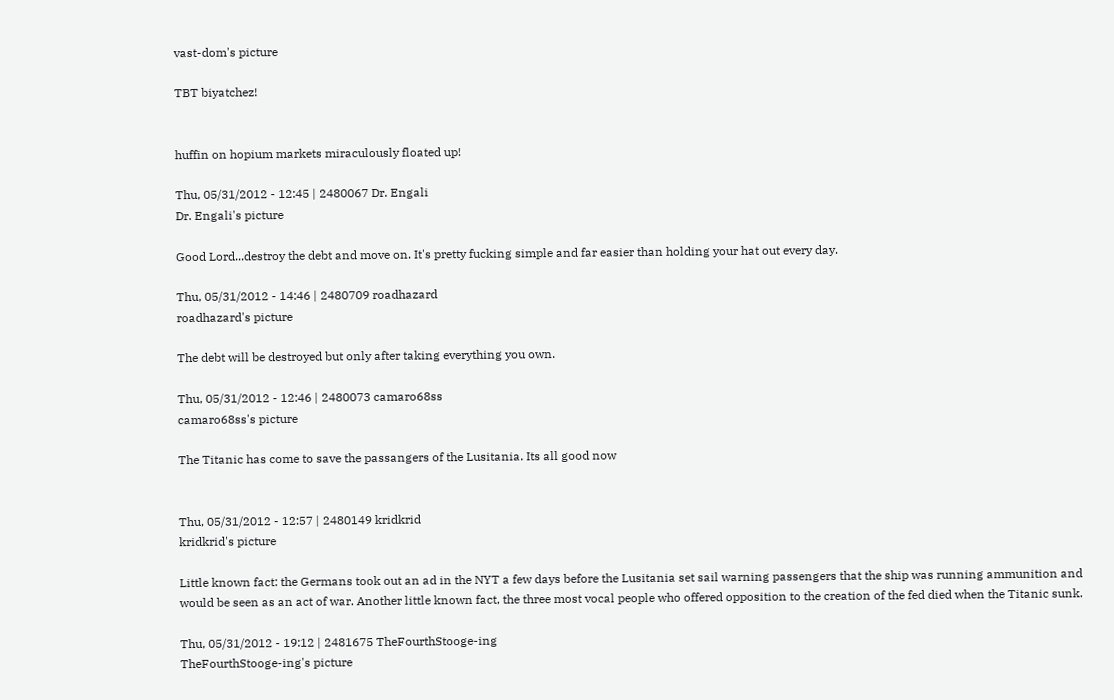vast-dom's picture

TBT biyatchez!


huffin on hopium markets miraculously floated up!

Thu, 05/31/2012 - 12:45 | 2480067 Dr. Engali
Dr. Engali's picture

Good Lord...destroy the debt and move on. It's pretty fucking simple and far easier than holding your hat out every day.

Thu, 05/31/2012 - 14:46 | 2480709 roadhazard
roadhazard's picture

The debt will be destroyed but only after taking everything you own.

Thu, 05/31/2012 - 12:46 | 2480073 camaro68ss
camaro68ss's picture

The Titanic has come to save the passangers of the Lusitania. Its all good now


Thu, 05/31/2012 - 12:57 | 2480149 kridkrid
kridkrid's picture

Little known fact: the Germans took out an ad in the NYT a few days before the Lusitania set sail warning passengers that the ship was running ammunition and would be seen as an act of war. Another little known fact, the three most vocal people who offered opposition to the creation of the fed died when the Titanic sunk.

Thu, 05/31/2012 - 19:12 | 2481675 TheFourthStooge-ing
TheFourthStooge-ing's picture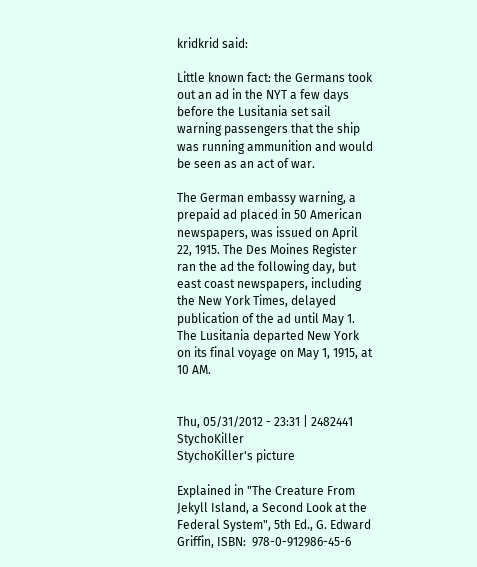kridkrid said:

Little known fact: the Germans took out an ad in the NYT a few days before the Lusitania set sail warning passengers that the ship was running ammunition and would be seen as an act of war.

The German embassy warning, a prepaid ad placed in 50 American newspapers, was issued on April 22, 1915. The Des Moines Register ran the ad the following day, but east coast newspapers, including the New York Times, delayed publication of the ad until May 1. The Lusitania departed New York on its final voyage on May 1, 1915, at 10 AM.


Thu, 05/31/2012 - 23:31 | 2482441 StychoKiller
StychoKiller's picture

Explained in "The Creature From Jekyll Island, a Second Look at the Federal System", 5th Ed., G. Edward Griffin, ISBN:  978-0-912986-45-6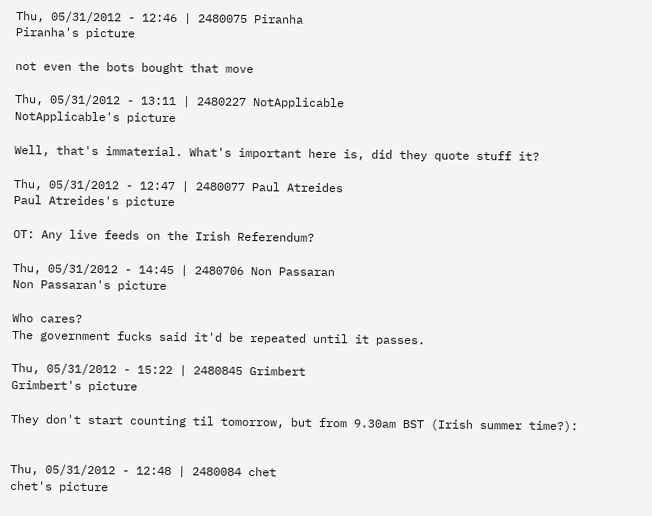Thu, 05/31/2012 - 12:46 | 2480075 Piranha
Piranha's picture

not even the bots bought that move

Thu, 05/31/2012 - 13:11 | 2480227 NotApplicable
NotApplicable's picture

Well, that's immaterial. What's important here is, did they quote stuff it?

Thu, 05/31/2012 - 12:47 | 2480077 Paul Atreides
Paul Atreides's picture

OT: Any live feeds on the Irish Referendum?

Thu, 05/31/2012 - 14:45 | 2480706 Non Passaran
Non Passaran's picture

Who cares?
The government fucks said it'd be repeated until it passes.

Thu, 05/31/2012 - 15:22 | 2480845 Grimbert
Grimbert's picture

They don't start counting til tomorrow, but from 9.30am BST (Irish summer time?):


Thu, 05/31/2012 - 12:48 | 2480084 chet
chet's picture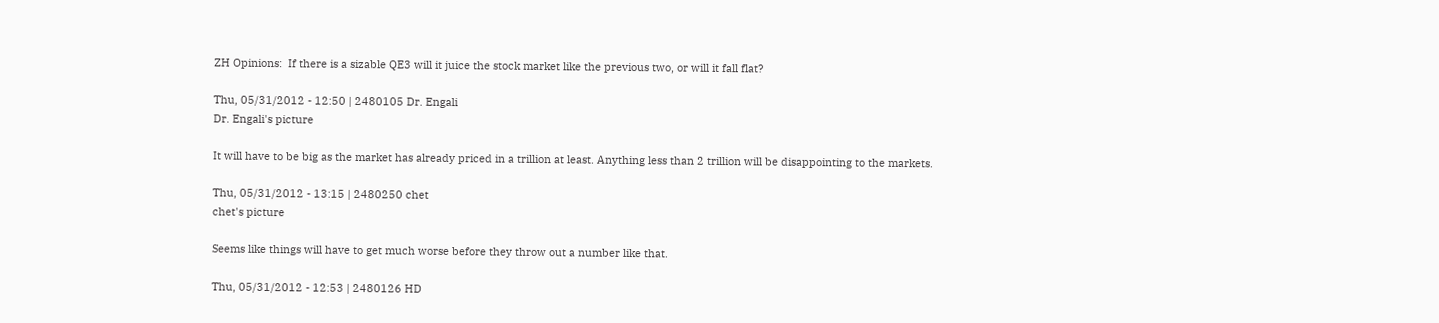ZH Opinions:  If there is a sizable QE3 will it juice the stock market like the previous two, or will it fall flat?

Thu, 05/31/2012 - 12:50 | 2480105 Dr. Engali
Dr. Engali's picture

It will have to be big as the market has already priced in a trillion at least. Anything less than 2 trillion will be disappointing to the markets.

Thu, 05/31/2012 - 13:15 | 2480250 chet
chet's picture

Seems like things will have to get much worse before they throw out a number like that.

Thu, 05/31/2012 - 12:53 | 2480126 HD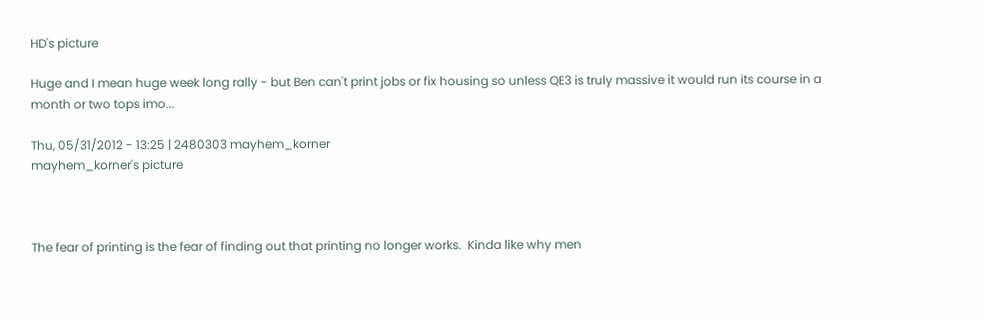HD's picture

Huge and I mean huge week long rally - but Ben can't print jobs or fix housing so unless QE3 is truly massive it would run its course in a month or two tops imo...

Thu, 05/31/2012 - 13:25 | 2480303 mayhem_korner
mayhem_korner's picture



The fear of printing is the fear of finding out that printing no longer works.  Kinda like why men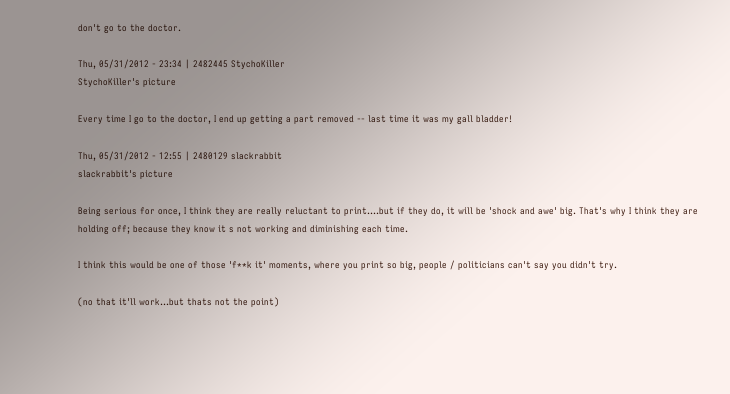don't go to the doctor.

Thu, 05/31/2012 - 23:34 | 2482445 StychoKiller
StychoKiller's picture

Every time I go to the doctor, I end up getting a part removed -- last time it was my gall bladder!

Thu, 05/31/2012 - 12:55 | 2480129 slackrabbit
slackrabbit's picture

Being serious for once, I think they are really reluctant to print....but if they do, it will be 'shock and awe' big. That's why I think they are holding off; because they know it s not working and diminishing each time.

I think this would be one of those 'f**k it' moments, where you print so big, people / politicians can't say you didn't try.

(no that it'll work...but thats not the point)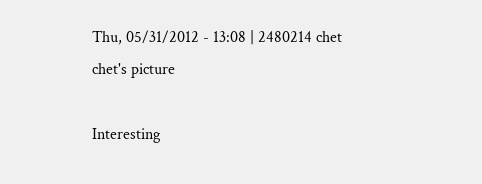Thu, 05/31/2012 - 13:08 | 2480214 chet
chet's picture

Interesting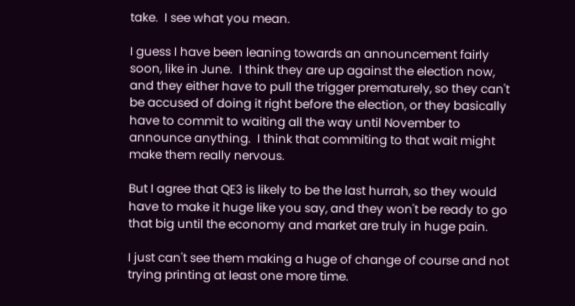take.  I see what you mean.

I guess I have been leaning towards an announcement fairly soon, like in June.  I think they are up against the election now, and they either have to pull the trigger prematurely, so they can't be accused of doing it right before the election, or they basically have to commit to waiting all the way until November to announce anything.  I think that commiting to that wait might make them really nervous.

But I agree that QE3 is likely to be the last hurrah, so they would have to make it huge like you say, and they won't be ready to go that big until the economy and market are truly in huge pain.

I just can't see them making a huge of change of course and not trying printing at least one more time.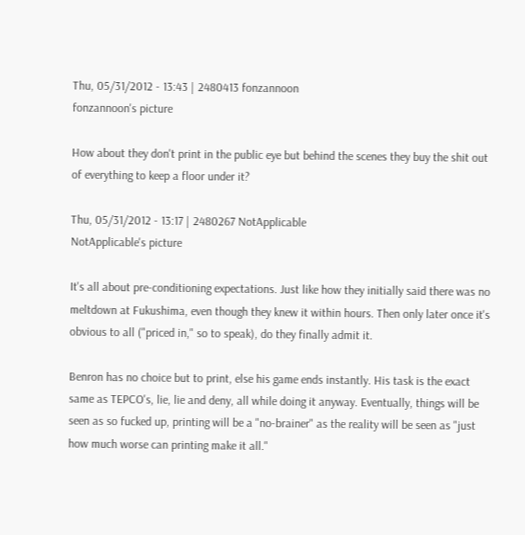Thu, 05/31/2012 - 13:43 | 2480413 fonzannoon
fonzannoon's picture

How about they don't print in the public eye but behind the scenes they buy the shit out of everything to keep a floor under it?

Thu, 05/31/2012 - 13:17 | 2480267 NotApplicable
NotApplicable's picture

It's all about pre-conditioning expectations. Just like how they initially said there was no meltdown at Fukushima, even though they knew it within hours. Then only later once it's obvious to all ("priced in," so to speak), do they finally admit it.

Benron has no choice but to print, else his game ends instantly. His task is the exact same as TEPCO's, lie, lie and deny, all while doing it anyway. Eventually, things will be seen as so fucked up, printing will be a "no-brainer" as the reality will be seen as "just how much worse can printing make it all."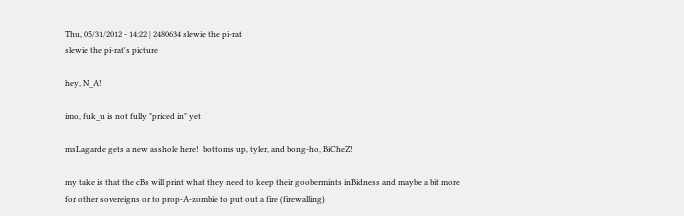Thu, 05/31/2012 - 14:22 | 2480634 slewie the pi-rat
slewie the pi-rat's picture

hey, N_A!

imo, fuk_u is not fully "priced in" yet

msLagarde gets a new asshole here!  bottoms up, tyler, and bong-ho, BiCheZ!

my take is that the cBs will print what they need to keep their goobermints inBidness and maybe a bit more for other sovereigns or to prop-A-zombie to put out a fire (firewalling)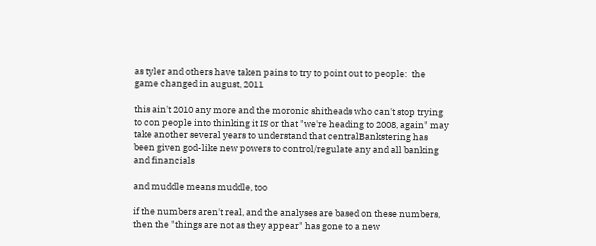as tyler and others have taken pains to try to point out to people:  the game changed in august, 2011

this ain't 2010 any more and the moronic shitheads who can't stop trying to con people into thinking it IS or that "we're heading to 2008, again" may take another several years to understand that centralBankstering has been given god-like new powers to control/regulate any and all banking and financials

and muddle means muddle, too

if the numbers aren't real, and the analyses are based on these numbers, then the "things are not as they appear" has gone to a new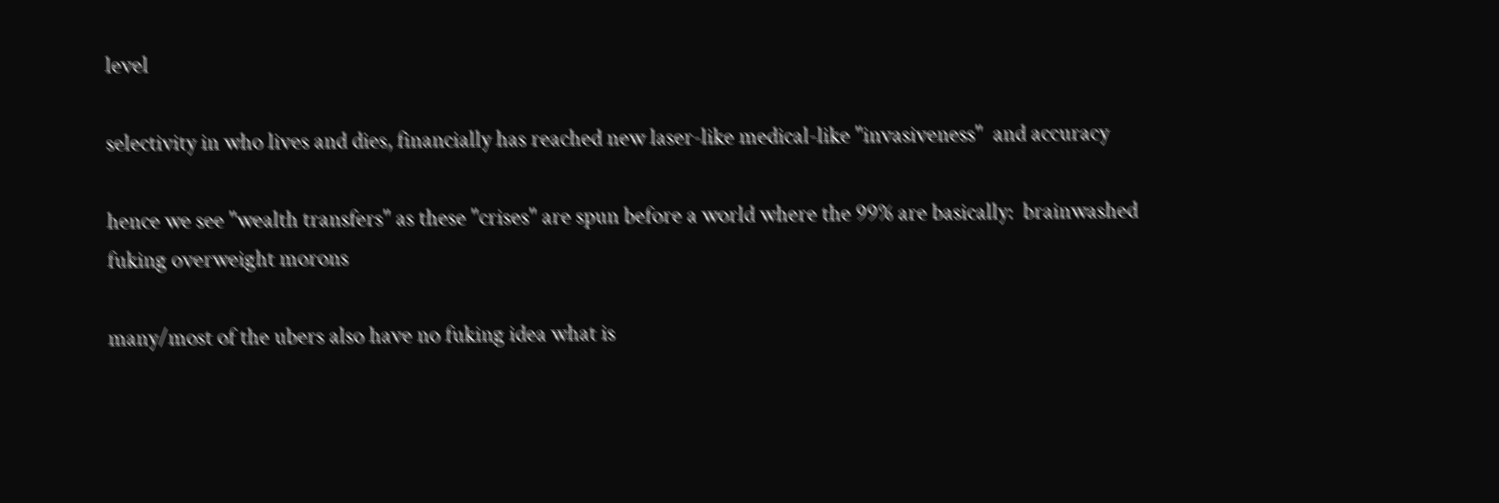level

selectivity in who lives and dies, financially has reached new laser-like medical-like "invasiveness"  and accuracy

hence we see "wealth transfers" as these "crises" are spun before a world where the 99% are basically:  brainwashed fuking overweight morons

many/most of the ubers also have no fuking idea what is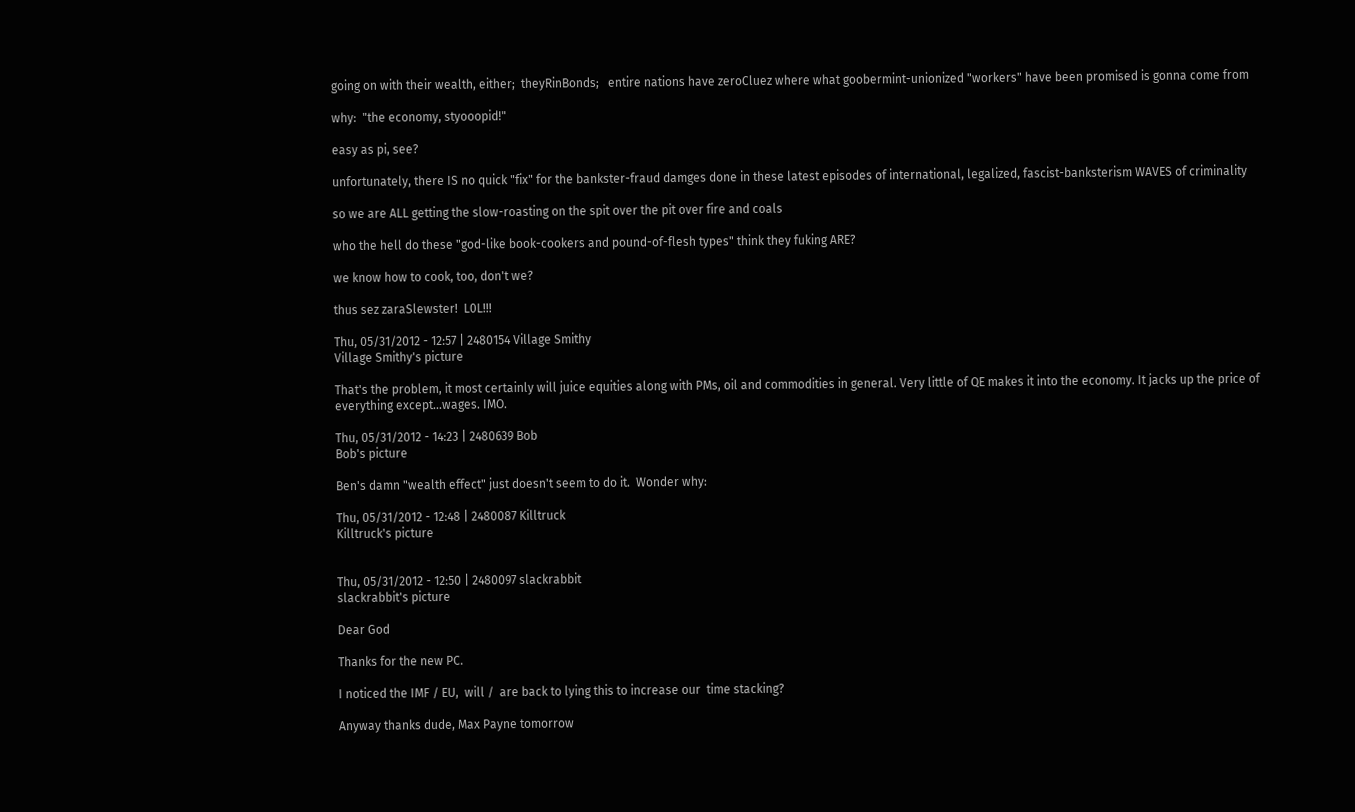going on with their wealth, either;  theyRinBonds;   entire nations have zeroCluez where what goobermint-unionized "workers" have been promised is gonna come from

why:  "the economy, styooopid!"

easy as pi, see?

unfortunately, there IS no quick "fix" for the bankster-fraud damges done in these latest episodes of international, legalized, fascist-banksterism WAVES of criminality

so we are ALL getting the slow-roasting on the spit over the pit over fire and coals

who the hell do these "god-like book-cookers and pound-of-flesh types" think they fuking ARE?

we know how to cook, too, don't we?

thus sez zaraSlewster!  L0L!!!

Thu, 05/31/2012 - 12:57 | 2480154 Village Smithy
Village Smithy's picture

That's the problem, it most certainly will juice equities along with PMs, oil and commodities in general. Very little of QE makes it into the economy. It jacks up the price of everything except...wages. IMO.

Thu, 05/31/2012 - 14:23 | 2480639 Bob
Bob's picture

Ben's damn "wealth effect" just doesn't seem to do it.  Wonder why:

Thu, 05/31/2012 - 12:48 | 2480087 Killtruck
Killtruck's picture


Thu, 05/31/2012 - 12:50 | 2480097 slackrabbit
slackrabbit's picture

Dear God

Thanks for the new PC.

I noticed the IMF / EU,  will /  are back to lying this to increase our  time stacking?

Anyway thanks dude, Max Payne tomorrow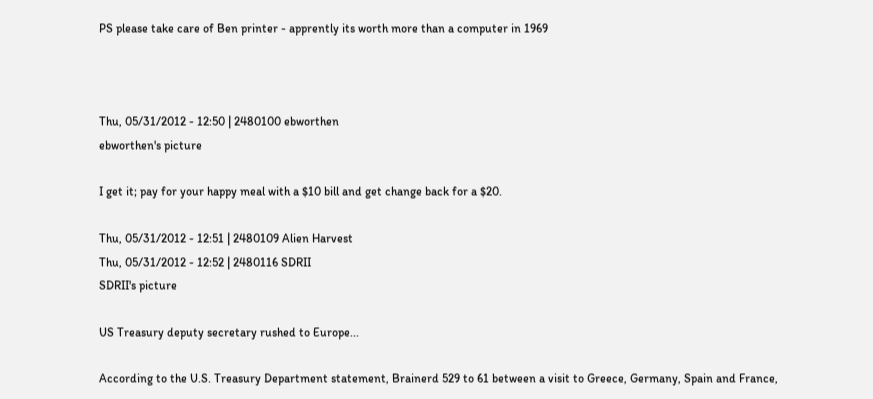PS please take care of Ben printer - apprently its worth more than a computer in 1969



Thu, 05/31/2012 - 12:50 | 2480100 ebworthen
ebworthen's picture

I get it; pay for your happy meal with a $10 bill and get change back for a $20.

Thu, 05/31/2012 - 12:51 | 2480109 Alien Harvest
Thu, 05/31/2012 - 12:52 | 2480116 SDRII
SDRII's picture

US Treasury deputy secretary rushed to Europe...

According to the U.S. Treasury Department statement, Brainerd 529 to 61 between a visit to Greece, Germany, Spain and France,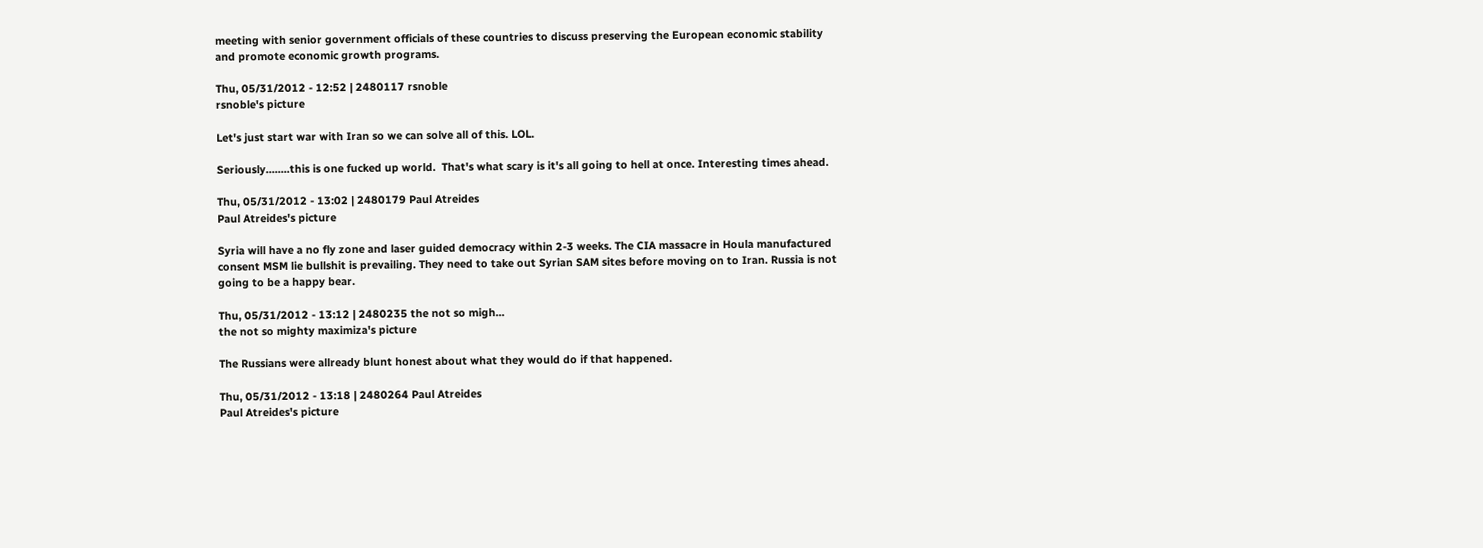meeting with senior government officials of these countries to discuss preserving the European economic stability and promote economic growth programs.

Thu, 05/31/2012 - 12:52 | 2480117 rsnoble
rsnoble's picture

Let's just start war with Iran so we can solve all of this. LOL.

Seriously........this is one fucked up world.  That's what scary is it's all going to hell at once. Interesting times ahead.

Thu, 05/31/2012 - 13:02 | 2480179 Paul Atreides
Paul Atreides's picture

Syria will have a no fly zone and laser guided democracy within 2-3 weeks. The CIA massacre in Houla manufactured consent MSM lie bullshit is prevailing. They need to take out Syrian SAM sites before moving on to Iran. Russia is not going to be a happy bear.

Thu, 05/31/2012 - 13:12 | 2480235 the not so migh...
the not so mighty maximiza's picture

The Russians were allready blunt honest about what they would do if that happened.

Thu, 05/31/2012 - 13:18 | 2480264 Paul Atreides
Paul Atreides's picture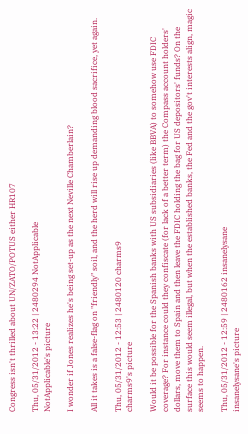Congress isn't thrilled about UN/ZATO/POTUS either HR107

Thu, 05/31/2012 - 13:22 | 2480294 NotApplicable
NotApplicable's picture

I wonder if Jones realizes he's being set-up as the next Neville Chamberlain?

All it takes is a false-flag on "friendly" soil, and the herd will rise up demanding blood sacrifice, yet again.

Thu, 05/31/2012 - 12:53 | 2480120 charms9
charms9's picture

Would it be possible for the Spanish banks with US subsidiaries (like BBVA) to somehow use FDIC coverage? For instance could they confiscate (for lack of a better term) the Compass account holders' dollars, move them to Spain and then leave the FDIC holding the bag for US depositors' funds? On the surface this would seem illegal, but when the established banks, the Fed and the gov't interests align, magic seems to happen.

Thu, 05/31/2012 - 12:59 | 2480162 insanelysane
insanelysane's picture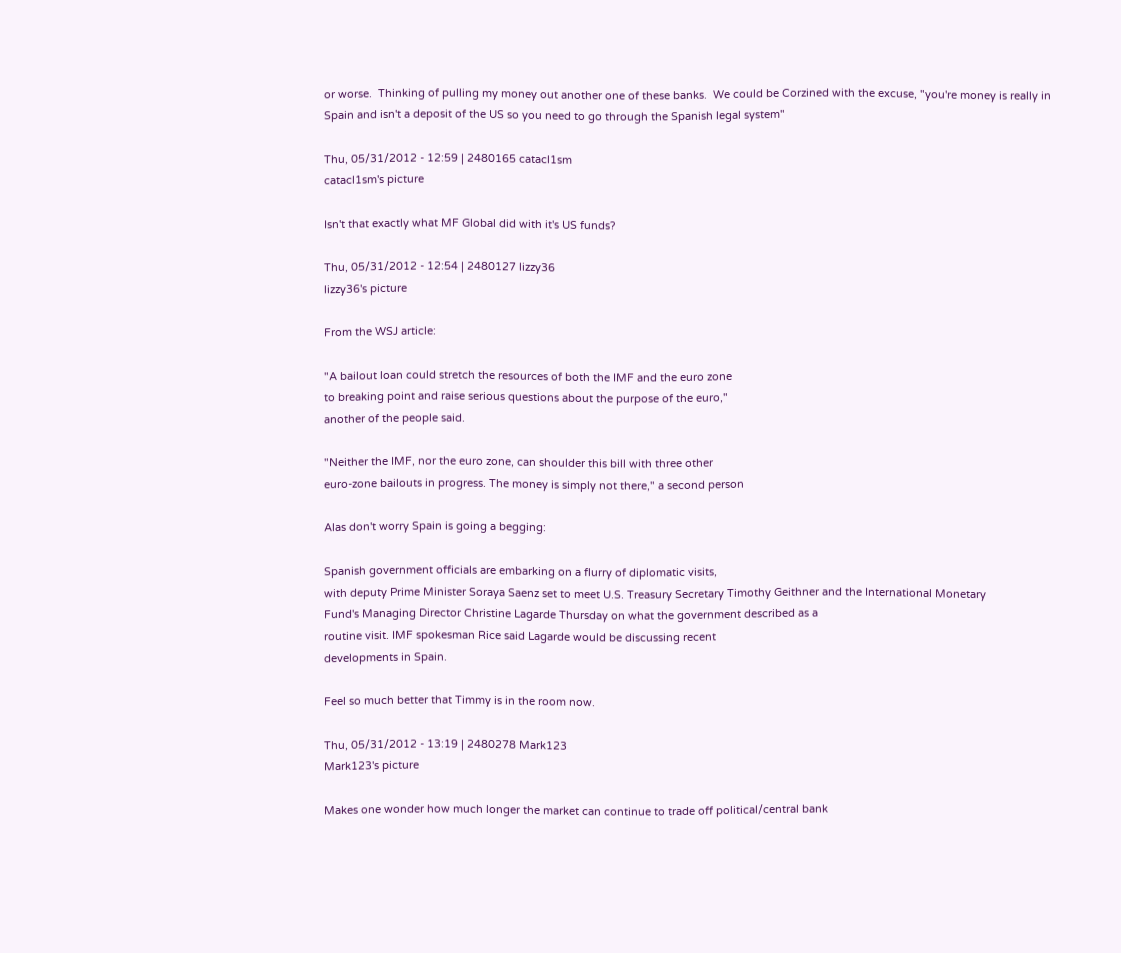or worse.  Thinking of pulling my money out another one of these banks.  We could be Corzined with the excuse, "you're money is really in Spain and isn't a deposit of the US so you need to go through the Spanish legal system"

Thu, 05/31/2012 - 12:59 | 2480165 catacl1sm
catacl1sm's picture

Isn't that exactly what MF Global did with it's US funds?

Thu, 05/31/2012 - 12:54 | 2480127 lizzy36
lizzy36's picture

From the WSJ article:

"A bailout loan could stretch the resources of both the IMF and the euro zone
to breaking point and raise serious questions about the purpose of the euro,"
another of the people said.

"Neither the IMF, nor the euro zone, can shoulder this bill with three other
euro-zone bailouts in progress. The money is simply not there," a second person

Alas don't worry Spain is going a begging:

Spanish government officials are embarking on a flurry of diplomatic visits,
with deputy Prime Minister Soraya Saenz set to meet U.S. Treasury Secretary Timothy Geithner and the International Monetary
Fund's Managing Director Christine Lagarde Thursday on what the government described as a
routine visit. IMF spokesman Rice said Lagarde would be discussing recent
developments in Spain.

Feel so much better that Timmy is in the room now.

Thu, 05/31/2012 - 13:19 | 2480278 Mark123
Mark123's picture

Makes one wonder how much longer the market can continue to trade off political/central bank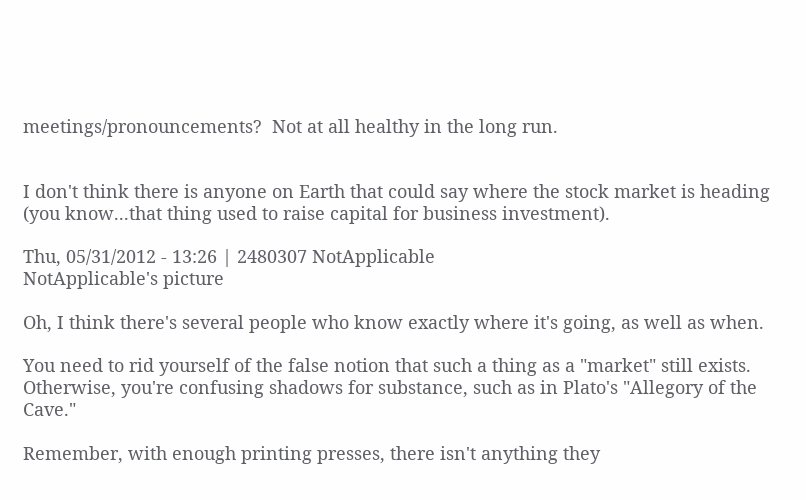meetings/pronouncements?  Not at all healthy in the long run.


I don't think there is anyone on Earth that could say where the stock market is heading (you know...that thing used to raise capital for business investment).

Thu, 05/31/2012 - 13:26 | 2480307 NotApplicable
NotApplicable's picture

Oh, I think there's several people who know exactly where it's going, as well as when.

You need to rid yourself of the false notion that such a thing as a "market" still exists. Otherwise, you're confusing shadows for substance, such as in Plato's "Allegory of the Cave."

Remember, with enough printing presses, there isn't anything they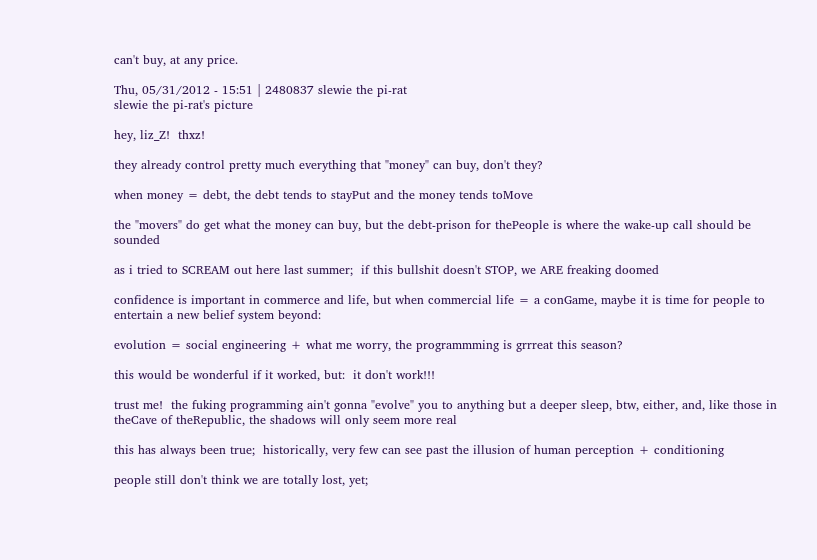can't buy, at any price.

Thu, 05/31/2012 - 15:51 | 2480837 slewie the pi-rat
slewie the pi-rat's picture

hey, liz_Z!  thxz!

they already control pretty much everything that "money" can buy, don't they?

when money = debt, the debt tends to stayPut and the money tends toMove

the "movers" do get what the money can buy, but the debt-prison for thePeople is where the wake-up call should be sounded

as i tried to SCREAM out here last summer;  if this bullshit doesn't STOP, we ARE freaking doomed

confidence is important in commerce and life, but when commercial life = a conGame, maybe it is time for people to entertain a new belief system beyond:

evolution = social engineering + what me worry, the programmming is grrreat this season?

this would be wonderful if it worked, but:  it don't work!!!

trust me!  the fuking programming ain't gonna "evolve" you to anything but a deeper sleep, btw, either, and, like those in theCave of theRepublic, the shadows will only seem more real

this has always been true;  historically, very few can see past the illusion of human perception + conditioning

people still don't think we are totally lost, yet;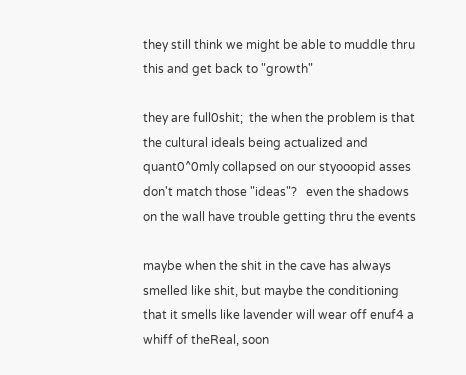they still think we might be able to muddle thru this and get back to "growth"

they are full0shit;  the when the problem is that the cultural ideals being actualized and quant0^0mly collapsed on our styooopid asses don't match those "ideas"?   even the shadows on the wall have trouble getting thru the events

maybe when the shit in the cave has always smelled like shit, but maybe the conditioning that it smells like lavender will wear off enuf4 a whiff of theReal, soon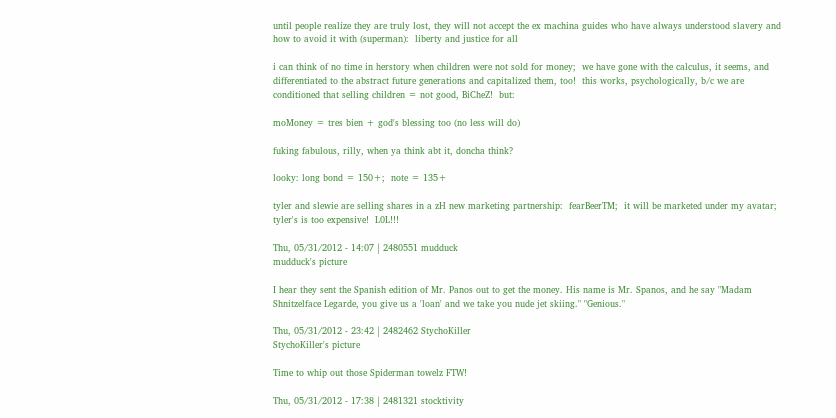until people realize they are truly lost, they will not accept the ex machina guides who have always understood slavery and how to avoid it with (superman):  liberty and justice for all

i can think of no time in herstory when children were not sold for money;  we have gone with the calculus, it seems, and differentiated to the abstract future generations and capitalized them, too!  this works, psychologically, b/c we are conditioned that selling children = not good, BiCheZ!  but:

moMoney = tres bien + god's blessing too (no less will do)

fuking fabulous, rilly, when ya think abt it, doncha think?

looky: long bond = 150+;  note = 135+

tyler and slewie are selling shares in a zH new marketing partnership:  fearBeerTM;  it will be marketed under my avatar; tyler's is too expensive!  L0L!!!

Thu, 05/31/2012 - 14:07 | 2480551 mudduck
mudduck's picture

I hear they sent the Spanish edition of Mr. Panos out to get the money. His name is Mr. Spanos, and he say "Madam Shnitzelface Legarde, you give us a 'loan' and we take you nude jet skiing." "Genious."

Thu, 05/31/2012 - 23:42 | 2482462 StychoKiller
StychoKiller's picture

Time to whip out those Spiderman towelz FTW!

Thu, 05/31/2012 - 17:38 | 2481321 stocktivity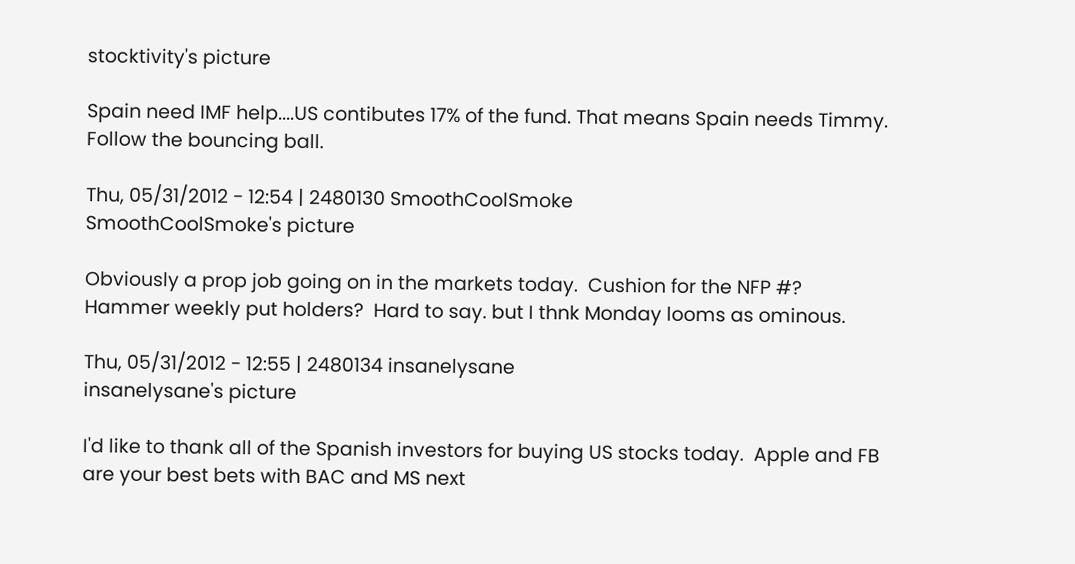stocktivity's picture

Spain need IMF help....US contibutes 17% of the fund. That means Spain needs Timmy. Follow the bouncing ball.

Thu, 05/31/2012 - 12:54 | 2480130 SmoothCoolSmoke
SmoothCoolSmoke's picture

Obviously a prop job going on in the markets today.  Cushion for the NFP #?  Hammer weekly put holders?  Hard to say. but I thnk Monday looms as ominous.

Thu, 05/31/2012 - 12:55 | 2480134 insanelysane
insanelysane's picture

I'd like to thank all of the Spanish investors for buying US stocks today.  Apple and FB are your best bets with BAC and MS next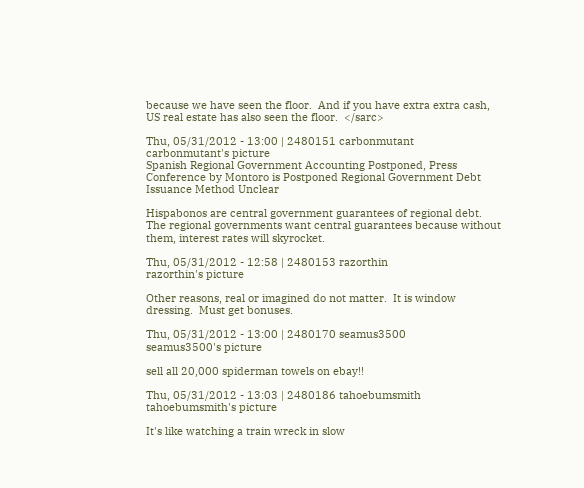because we have seen the floor.  And if you have extra extra cash, US real estate has also seen the floor.  </sarc>

Thu, 05/31/2012 - 13:00 | 2480151 carbonmutant
carbonmutant's picture
Spanish Regional Government Accounting Postponed, Press Conference by Montoro is Postponed Regional Government Debt Issuance Method Unclear

Hispabonos are central government guarantees of regional debt. The regional governments want central guarantees because without them, interest rates will skyrocket.

Thu, 05/31/2012 - 12:58 | 2480153 razorthin
razorthin's picture

Other reasons, real or imagined do not matter.  It is window dressing.  Must get bonuses.

Thu, 05/31/2012 - 13:00 | 2480170 seamus3500
seamus3500's picture

sell all 20,000 spiderman towels on ebay!!

Thu, 05/31/2012 - 13:03 | 2480186 tahoebumsmith
tahoebumsmith's picture

It's like watching a train wreck in slow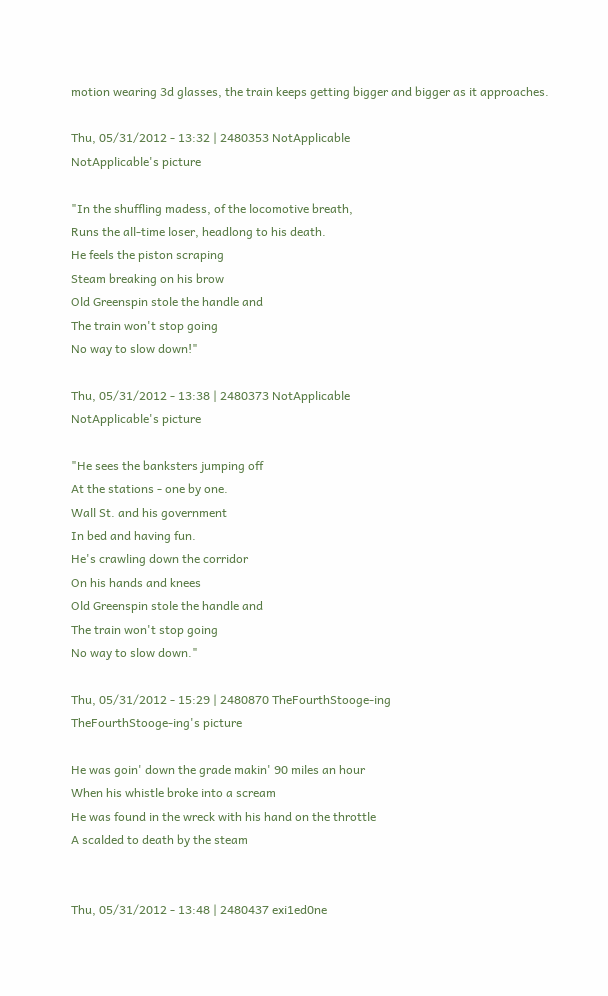motion wearing 3d glasses, the train keeps getting bigger and bigger as it approaches.

Thu, 05/31/2012 - 13:32 | 2480353 NotApplicable
NotApplicable's picture

"In the shuffling madess, of the locomotive breath,
Runs the all-time loser, headlong to his death.
He feels the piston scraping
Steam breaking on his brow
Old Greenspin stole the handle and
The train won't stop going
No way to slow down!"

Thu, 05/31/2012 - 13:38 | 2480373 NotApplicable
NotApplicable's picture

"He sees the banksters jumping off
At the stations - one by one.
Wall St. and his government
In bed and having fun.
He's crawling down the corridor
On his hands and knees
Old Greenspin stole the handle and
The train won't stop going
No way to slow down."

Thu, 05/31/2012 - 15:29 | 2480870 TheFourthStooge-ing
TheFourthStooge-ing's picture

He was goin' down the grade makin' 90 miles an hour
When his whistle broke into a scream
He was found in the wreck with his hand on the throttle
A scalded to death by the steam


Thu, 05/31/2012 - 13:48 | 2480437 exi1ed0ne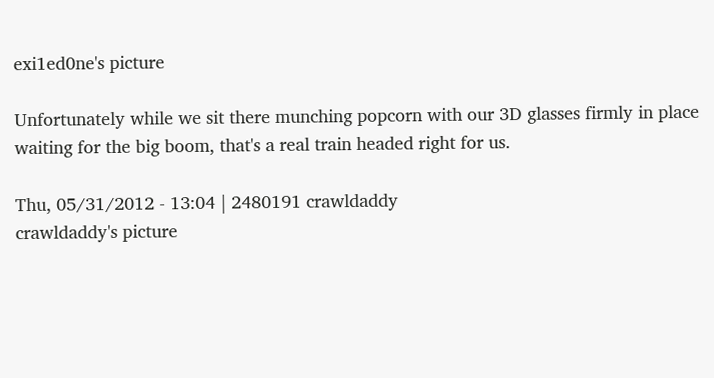exi1ed0ne's picture

Unfortunately while we sit there munching popcorn with our 3D glasses firmly in place waiting for the big boom, that's a real train headed right for us.

Thu, 05/31/2012 - 13:04 | 2480191 crawldaddy
crawldaddy's picture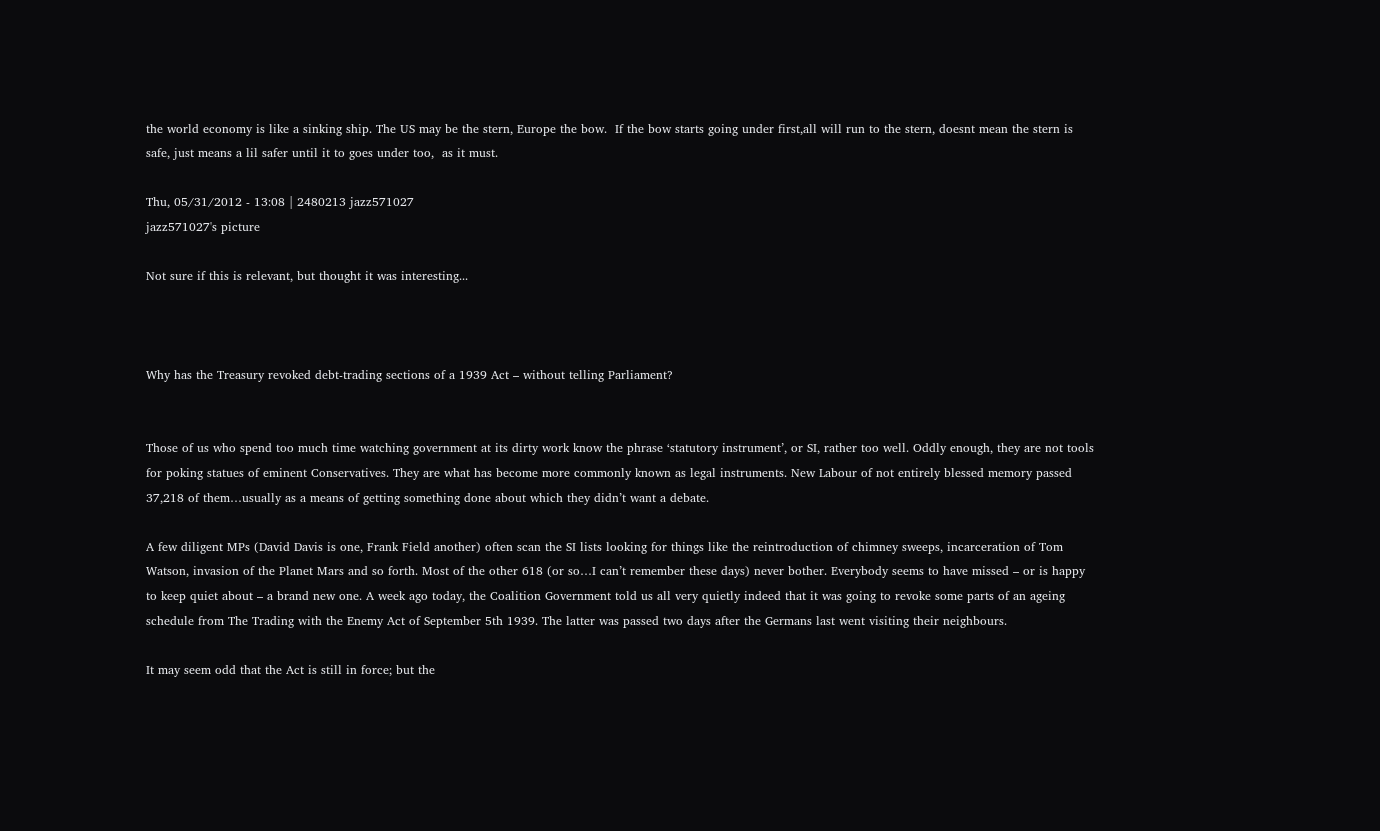the world economy is like a sinking ship. The US may be the stern, Europe the bow.  If the bow starts going under first,all will run to the stern, doesnt mean the stern is safe, just means a lil safer until it to goes under too,  as it must.

Thu, 05/31/2012 - 13:08 | 2480213 jazz571027
jazz571027's picture

Not sure if this is relevant, but thought it was interesting...



Why has the Treasury revoked debt-trading sections of a 1939 Act – without telling Parliament?


Those of us who spend too much time watching government at its dirty work know the phrase ‘statutory instrument’, or SI, rather too well. Oddly enough, they are not tools for poking statues of eminent Conservatives. They are what has become more commonly known as legal instruments. New Labour of not entirely blessed memory passed 37,218 of them…usually as a means of getting something done about which they didn’t want a debate.

A few diligent MPs (David Davis is one, Frank Field another) often scan the SI lists looking for things like the reintroduction of chimney sweeps, incarceration of Tom Watson, invasion of the Planet Mars and so forth. Most of the other 618 (or so…I can’t remember these days) never bother. Everybody seems to have missed – or is happy to keep quiet about – a brand new one. A week ago today, the Coalition Government told us all very quietly indeed that it was going to revoke some parts of an ageing schedule from The Trading with the Enemy Act of September 5th 1939. The latter was passed two days after the Germans last went visiting their neighbours.

It may seem odd that the Act is still in force; but the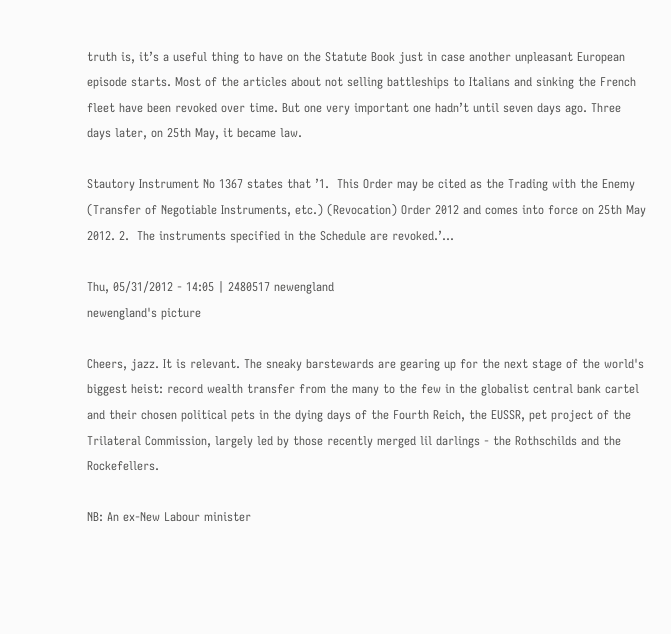truth is, it’s a useful thing to have on the Statute Book just in case another unpleasant European episode starts. Most of the articles about not selling battleships to Italians and sinking the French fleet have been revoked over time. But one very important one hadn’t until seven days ago. Three days later, on 25th May, it became law.

Stautory Instrument No 1367 states that ’1.  This Order may be cited as the Trading with the Enemy (Transfer of Negotiable Instruments, etc.) (Revocation) Order 2012 and comes into force on 25th May 2012. 2.  The instruments specified in the Schedule are revoked.’...

Thu, 05/31/2012 - 14:05 | 2480517 newengland
newengland's picture

Cheers, jazz. It is relevant. The sneaky barstewards are gearing up for the next stage of the world's biggest heist: record wealth transfer from the many to the few in the globalist central bank cartel and their chosen political pets in the dying days of the Fourth Reich, the EUSSR, pet project of the Trilateral Commission, largely led by those recently merged lil darlings - the Rothschilds and the Rockefellers.

NB: An ex-New Labour minister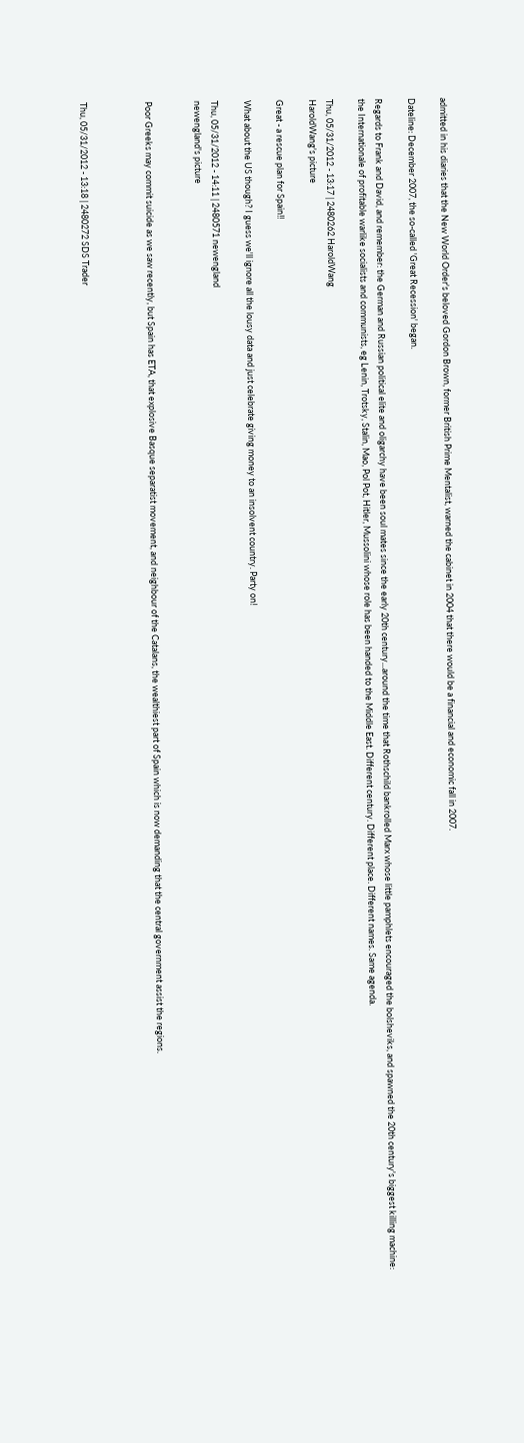admitted in his diaries that the New World Order's beloved Gordon Brown, former British Prime Mentalist, warned the cabinet in 2004 that there would be a financial and economic fall in 2007.

Dateline: December 2007, the so-called 'Great Recession' began.

Regards to Frank and David, and remember: the German and Russian political elite and oligarchy have been soul mates since the early 20th century...around the time that Rothschild bankrolled Marx whose little pamphlets encouraged the bolsheviks, and spawned the 20th century's biggest killing machine: the Internationale of profitable warlike socialists and communists, eg Lenin, Trotsky, Stalin, Mao, Pol Pot, Hitler, Mussolini whose role has been handed to the Middle East. Different century. Different place. Different names. Same agenda.

Thu, 05/31/2012 - 13:17 | 2480262 HaroldWang
HaroldWang's picture

Great - a rescue plan for Spain!!

What about the US though? I guess we'll ignore all the lousy data and just celebrate giving money to an insolvent country. Party on!

Thu, 05/31/2012 - 14:11 | 2480571 newengland
newengland's picture


Poor Greeks may commit suicide as we saw recently, but Spain has ETA, that explosive Basque separatist movement, and neighbour of the Catalans, the wealthiest part of Spain which is now demanding that the central government assist the regions.



Thu, 05/31/2012 - 13:18 | 2480272 SDS Trader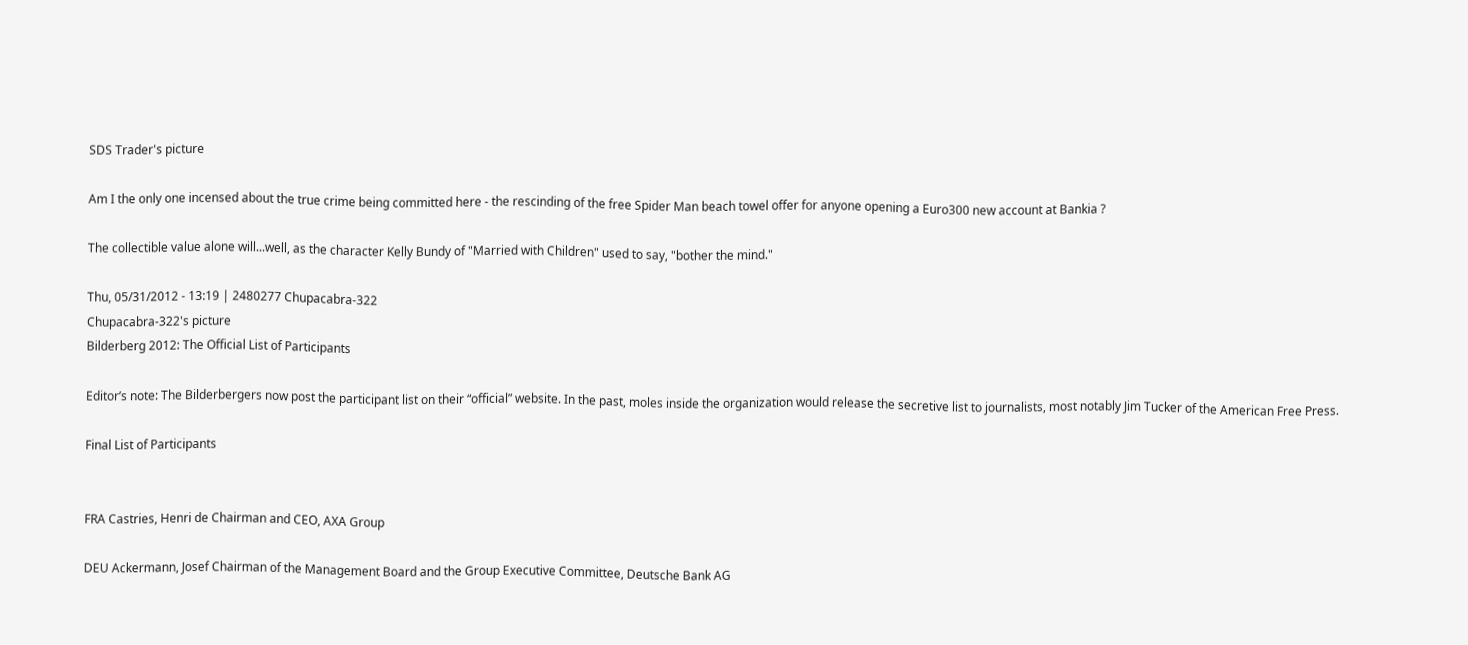SDS Trader's picture

Am I the only one incensed about the true crime being committed here - the rescinding of the free Spider Man beach towel offer for anyone opening a Euro300 new account at Bankia ?

The collectible value alone will...well, as the character Kelly Bundy of "Married with Children" used to say, "bother the mind."

Thu, 05/31/2012 - 13:19 | 2480277 Chupacabra-322
Chupacabra-322's picture
Bilderberg 2012: The Official List of Participants

Editor’s note: The Bilderbergers now post the participant list on their “official” website. In the past, moles inside the organization would release the secretive list to journalists, most notably Jim Tucker of the American Free Press.

Final List of Participants


FRA Castries, Henri de Chairman and CEO, AXA Group

DEU Ackermann, Josef Chairman of the Management Board and the Group Executive Committee, Deutsche Bank AG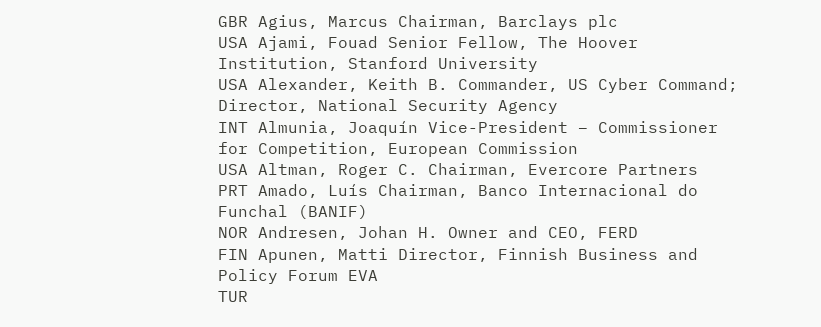GBR Agius, Marcus Chairman, Barclays plc
USA Ajami, Fouad Senior Fellow, The Hoover Institution, Stanford University
USA Alexander, Keith B. Commander, US Cyber Command; Director, National Security Agency
INT Almunia, Joaquín Vice-President – Commissioner for Competition, European Commission
USA Altman, Roger C. Chairman, Evercore Partners
PRT Amado, Luís Chairman, Banco Internacional do Funchal (BANIF)
NOR Andresen, Johan H. Owner and CEO, FERD
FIN Apunen, Matti Director, Finnish Business and Policy Forum EVA
TUR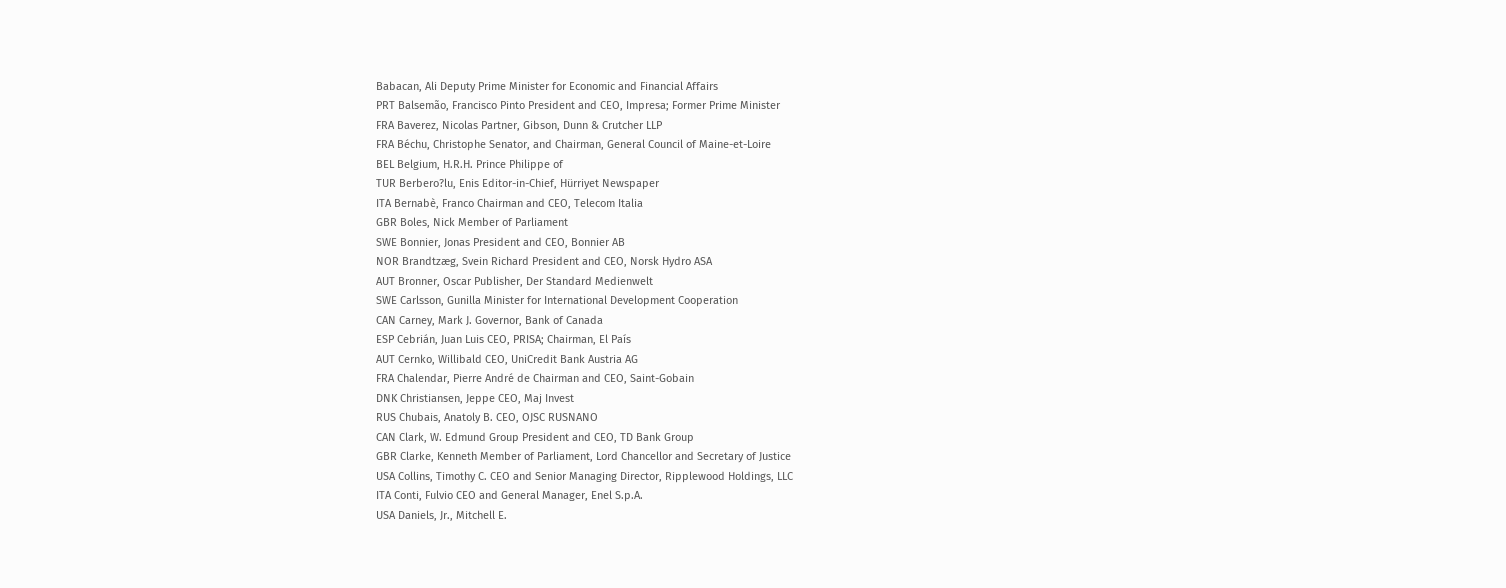Babacan, Ali Deputy Prime Minister for Economic and Financial Affairs
PRT Balsemão, Francisco Pinto President and CEO, Impresa; Former Prime Minister
FRA Baverez, Nicolas Partner, Gibson, Dunn & Crutcher LLP
FRA Béchu, Christophe Senator, and Chairman, General Council of Maine-et-Loire
BEL Belgium, H.R.H. Prince Philippe of
TUR Berbero?lu, Enis Editor-in-Chief, Hürriyet Newspaper
ITA Bernabè, Franco Chairman and CEO, Telecom Italia
GBR Boles, Nick Member of Parliament
SWE Bonnier, Jonas President and CEO, Bonnier AB
NOR Brandtzæg, Svein Richard President and CEO, Norsk Hydro ASA
AUT Bronner, Oscar Publisher, Der Standard Medienwelt
SWE Carlsson, Gunilla Minister for International Development Cooperation
CAN Carney, Mark J. Governor, Bank of Canada
ESP Cebrián, Juan Luis CEO, PRISA; Chairman, El País
AUT Cernko, Willibald CEO, UniCredit Bank Austria AG
FRA Chalendar, Pierre André de Chairman and CEO, Saint-Gobain
DNK Christiansen, Jeppe CEO, Maj Invest
RUS Chubais, Anatoly B. CEO, OJSC RUSNANO
CAN Clark, W. Edmund Group President and CEO, TD Bank Group
GBR Clarke, Kenneth Member of Parliament, Lord Chancellor and Secretary of Justice
USA Collins, Timothy C. CEO and Senior Managing Director, Ripplewood Holdings, LLC
ITA Conti, Fulvio CEO and General Manager, Enel S.p.A.
USA Daniels, Jr., Mitchell E.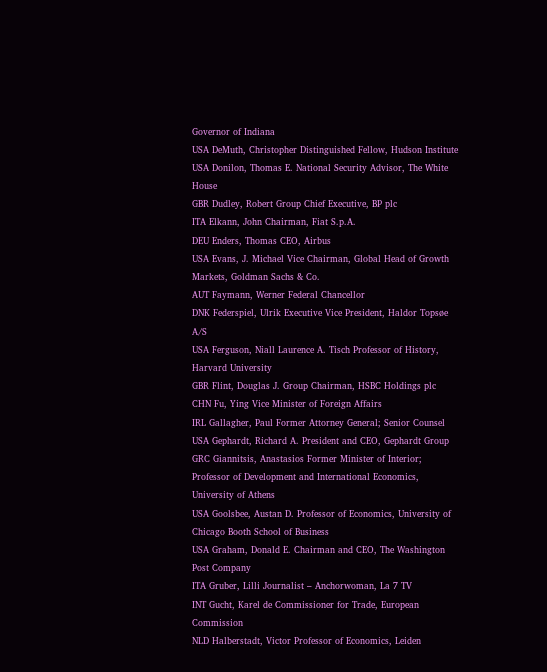Governor of Indiana
USA DeMuth, Christopher Distinguished Fellow, Hudson Institute
USA Donilon, Thomas E. National Security Advisor, The White House
GBR Dudley, Robert Group Chief Executive, BP plc
ITA Elkann, John Chairman, Fiat S.p.A.
DEU Enders, Thomas CEO, Airbus
USA Evans, J. Michael Vice Chairman, Global Head of Growth Markets, Goldman Sachs & Co.
AUT Faymann, Werner Federal Chancellor
DNK Federspiel, Ulrik Executive Vice President, Haldor Topsøe A/S
USA Ferguson, Niall Laurence A. Tisch Professor of History, Harvard University
GBR Flint, Douglas J. Group Chairman, HSBC Holdings plc
CHN Fu, Ying Vice Minister of Foreign Affairs
IRL Gallagher, Paul Former Attorney General; Senior Counsel
USA Gephardt, Richard A. President and CEO, Gephardt Group
GRC Giannitsis, Anastasios Former Minister of Interior; Professor of Development and International Economics, University of Athens
USA Goolsbee, Austan D. Professor of Economics, University of Chicago Booth School of Business
USA Graham, Donald E. Chairman and CEO, The Washington Post Company
ITA Gruber, Lilli Journalist – Anchorwoman, La 7 TV
INT Gucht, Karel de Commissioner for Trade, European Commission
NLD Halberstadt, Victor Professor of Economics, Leiden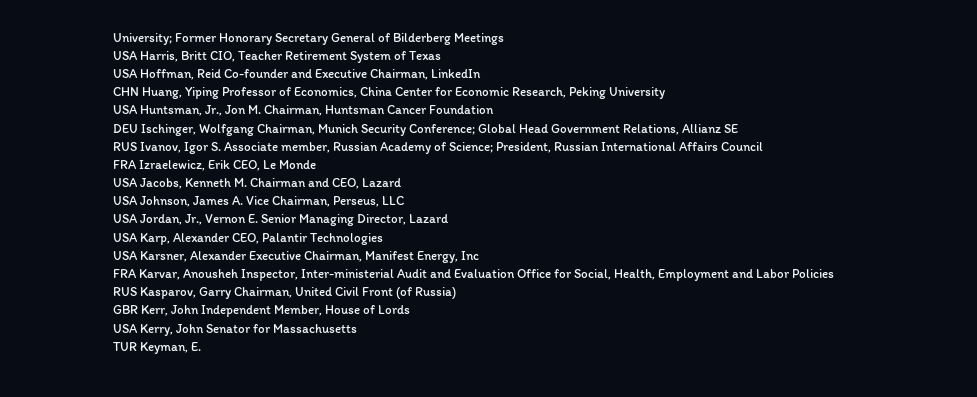University; Former Honorary Secretary General of Bilderberg Meetings
USA Harris, Britt CIO, Teacher Retirement System of Texas
USA Hoffman, Reid Co-founder and Executive Chairman, LinkedIn
CHN Huang, Yiping Professor of Economics, China Center for Economic Research, Peking University
USA Huntsman, Jr., Jon M. Chairman, Huntsman Cancer Foundation
DEU Ischinger, Wolfgang Chairman, Munich Security Conference; Global Head Government Relations, Allianz SE
RUS Ivanov, Igor S. Associate member, Russian Academy of Science; President, Russian International Affairs Council
FRA Izraelewicz, Erik CEO, Le Monde
USA Jacobs, Kenneth M. Chairman and CEO, Lazard
USA Johnson, James A. Vice Chairman, Perseus, LLC
USA Jordan, Jr., Vernon E. Senior Managing Director, Lazard
USA Karp, Alexander CEO, Palantir Technologies
USA Karsner, Alexander Executive Chairman, Manifest Energy, Inc
FRA Karvar, Anousheh Inspector, Inter-ministerial Audit and Evaluation Office for Social, Health, Employment and Labor Policies
RUS Kasparov, Garry Chairman, United Civil Front (of Russia)
GBR Kerr, John Independent Member, House of Lords
USA Kerry, John Senator for Massachusetts
TUR Keyman, E.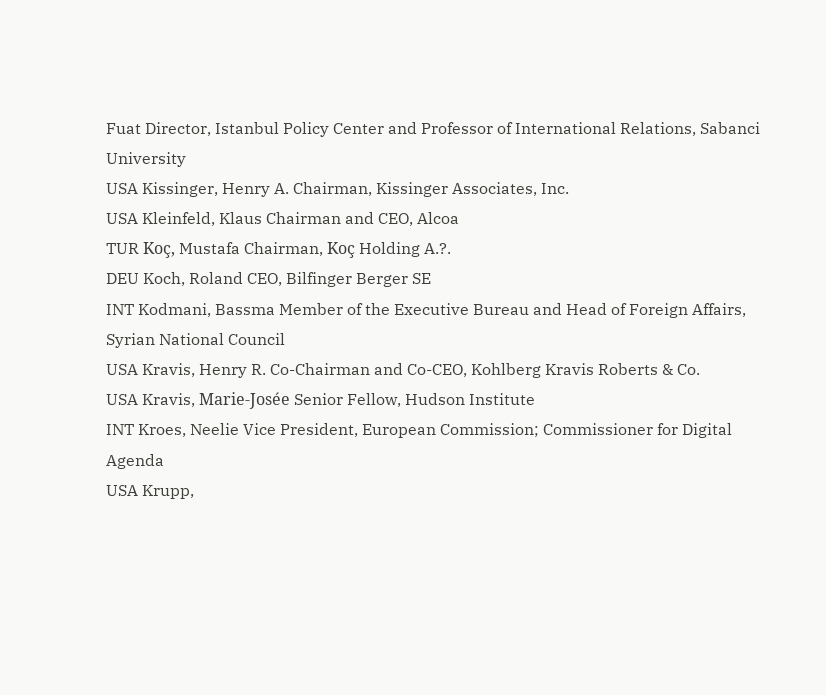Fuat Director, Istanbul Policy Center and Professor of International Relations, Sabanci University
USA Kissinger, Henry A. Chairman, Kissinger Associates, Inc.
USA Kleinfeld, Klaus Chairman and CEO, Alcoa
TUR Koç, Mustafa Chairman, Koç Holding A.?.
DEU Koch, Roland CEO, Bilfinger Berger SE
INT Kodmani, Bassma Member of the Executive Bureau and Head of Foreign Affairs, Syrian National Council
USA Kravis, Henry R. Co-Chairman and Co-CEO, Kohlberg Kravis Roberts & Co.
USA Kravis, Marie-Josée Senior Fellow, Hudson Institute
INT Kroes, Neelie Vice President, European Commission; Commissioner for Digital Agenda
USA Krupp,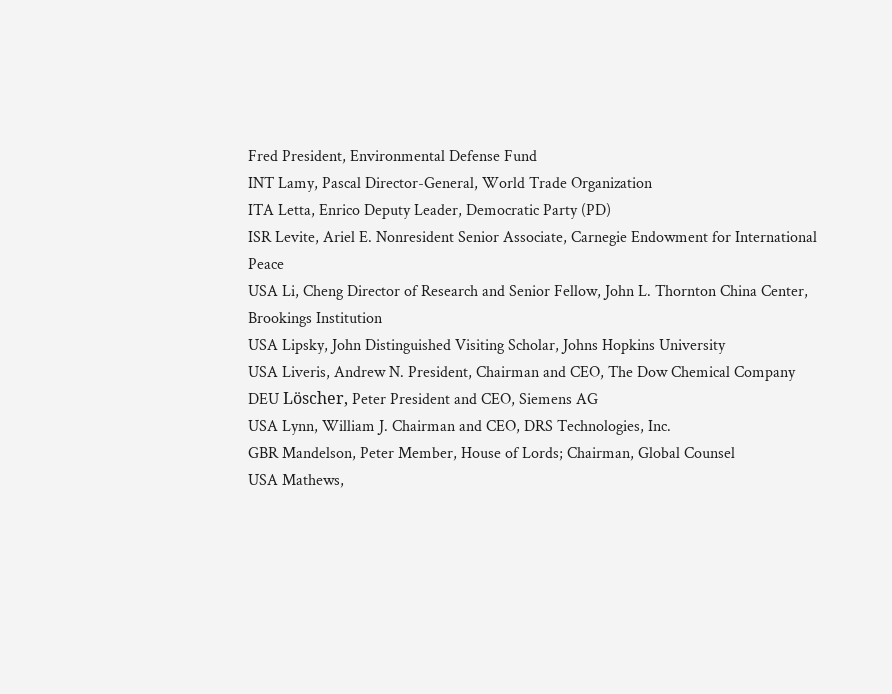Fred President, Environmental Defense Fund
INT Lamy, Pascal Director-General, World Trade Organization
ITA Letta, Enrico Deputy Leader, Democratic Party (PD)
ISR Levite, Ariel E. Nonresident Senior Associate, Carnegie Endowment for International Peace
USA Li, Cheng Director of Research and Senior Fellow, John L. Thornton China Center, Brookings Institution
USA Lipsky, John Distinguished Visiting Scholar, Johns Hopkins University
USA Liveris, Andrew N. President, Chairman and CEO, The Dow Chemical Company
DEU Löscher, Peter President and CEO, Siemens AG
USA Lynn, William J. Chairman and CEO, DRS Technologies, Inc.
GBR Mandelson, Peter Member, House of Lords; Chairman, Global Counsel
USA Mathews,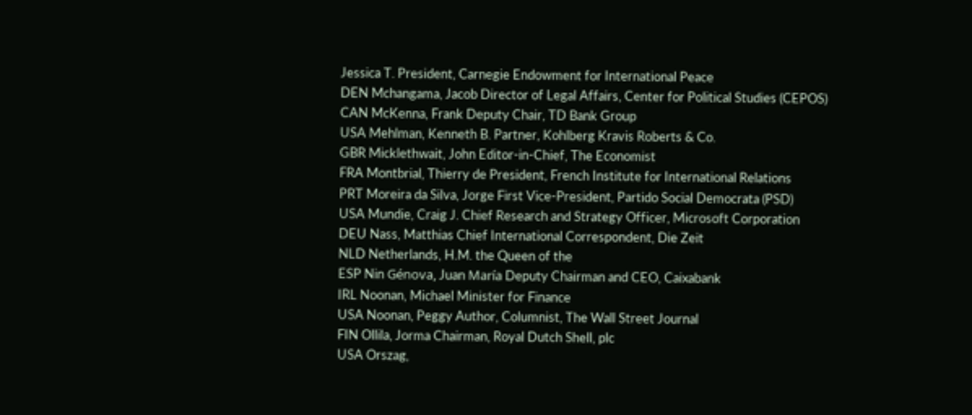Jessica T. President, Carnegie Endowment for International Peace
DEN Mchangama, Jacob Director of Legal Affairs, Center for Political Studies (CEPOS)
CAN McKenna, Frank Deputy Chair, TD Bank Group
USA Mehlman, Kenneth B. Partner, Kohlberg Kravis Roberts & Co.
GBR Micklethwait, John Editor-in-Chief, The Economist
FRA Montbrial, Thierry de President, French Institute for International Relations
PRT Moreira da Silva, Jorge First Vice-President, Partido Social Democrata (PSD)
USA Mundie, Craig J. Chief Research and Strategy Officer, Microsoft Corporation
DEU Nass, Matthias Chief International Correspondent, Die Zeit
NLD Netherlands, H.M. the Queen of the
ESP Nin Génova, Juan María Deputy Chairman and CEO, Caixabank
IRL Noonan, Michael Minister for Finance
USA Noonan, Peggy Author, Columnist, The Wall Street Journal
FIN Ollila, Jorma Chairman, Royal Dutch Shell, plc
USA Orszag,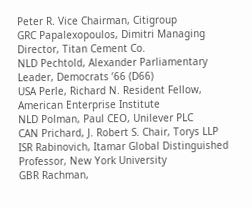Peter R. Vice Chairman, Citigroup
GRC Papalexopoulos, Dimitri Managing Director, Titan Cement Co.
NLD Pechtold, Alexander Parliamentary Leader, Democrats ’66 (D66)
USA Perle, Richard N. Resident Fellow, American Enterprise Institute
NLD Polman, Paul CEO, Unilever PLC
CAN Prichard, J. Robert S. Chair, Torys LLP
ISR Rabinovich, Itamar Global Distinguished Professor, New York University
GBR Rachman,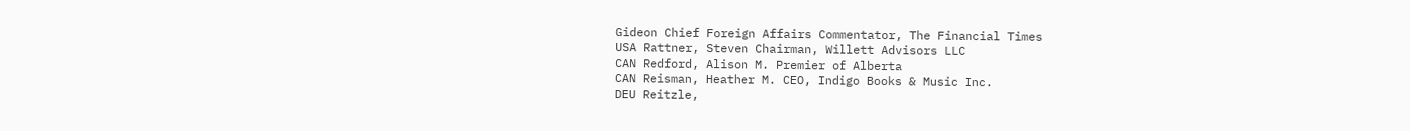Gideon Chief Foreign Affairs Commentator, The Financial Times
USA Rattner, Steven Chairman, Willett Advisors LLC
CAN Redford, Alison M. Premier of Alberta
CAN Reisman, Heather M. CEO, Indigo Books & Music Inc.
DEU Reitzle,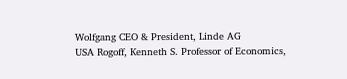Wolfgang CEO & President, Linde AG
USA Rogoff, Kenneth S. Professor of Economics,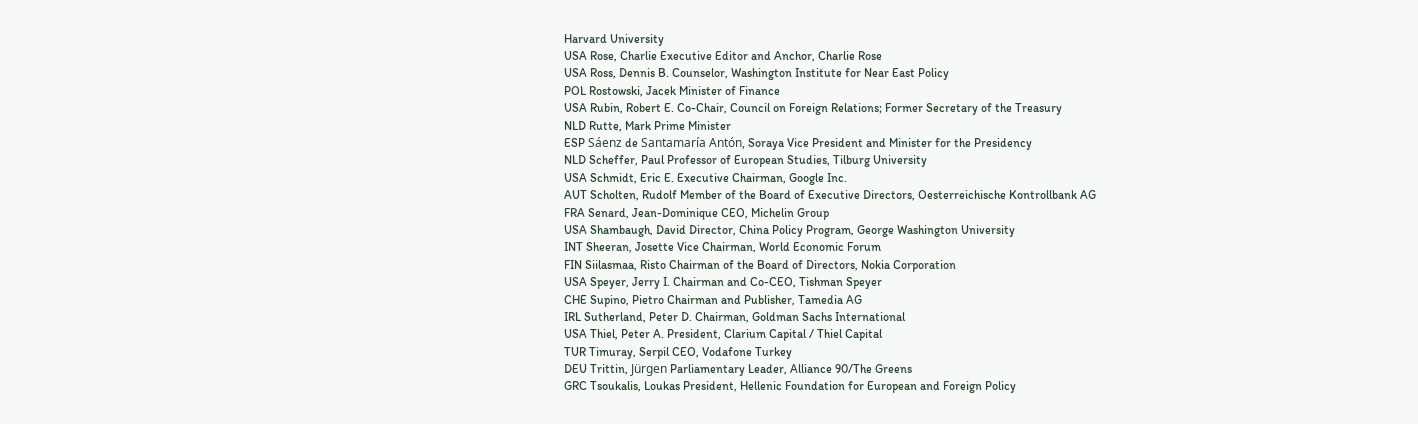Harvard University
USA Rose, Charlie Executive Editor and Anchor, Charlie Rose
USA Ross, Dennis B. Counselor, Washington Institute for Near East Policy
POL Rostowski, Jacek Minister of Finance
USA Rubin, Robert E. Co-Chair, Council on Foreign Relations; Former Secretary of the Treasury
NLD Rutte, Mark Prime Minister
ESP Sáenz de Santamaría Antón, Soraya Vice President and Minister for the Presidency
NLD Scheffer, Paul Professor of European Studies, Tilburg University
USA Schmidt, Eric E. Executive Chairman, Google Inc.
AUT Scholten, Rudolf Member of the Board of Executive Directors, Oesterreichische Kontrollbank AG
FRA Senard, Jean-Dominique CEO, Michelin Group
USA Shambaugh, David Director, China Policy Program, George Washington University
INT Sheeran, Josette Vice Chairman, World Economic Forum
FIN Siilasmaa, Risto Chairman of the Board of Directors, Nokia Corporation
USA Speyer, Jerry I. Chairman and Co-CEO, Tishman Speyer
CHE Supino, Pietro Chairman and Publisher, Tamedia AG
IRL Sutherland, Peter D. Chairman, Goldman Sachs International
USA Thiel, Peter A. President, Clarium Capital / Thiel Capital
TUR Timuray, Serpil CEO, Vodafone Turkey
DEU Trittin, Jürgen Parliamentary Leader, Alliance 90/The Greens
GRC Tsoukalis, Loukas President, Hellenic Foundation for European and Foreign Policy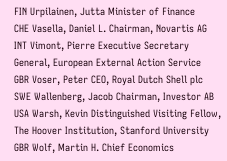FIN Urpilainen, Jutta Minister of Finance
CHE Vasella, Daniel L. Chairman, Novartis AG
INT Vimont, Pierre Executive Secretary General, European External Action Service
GBR Voser, Peter CEO, Royal Dutch Shell plc
SWE Wallenberg, Jacob Chairman, Investor AB
USA Warsh, Kevin Distinguished Visiting Fellow, The Hoover Institution, Stanford University
GBR Wolf, Martin H. Chief Economics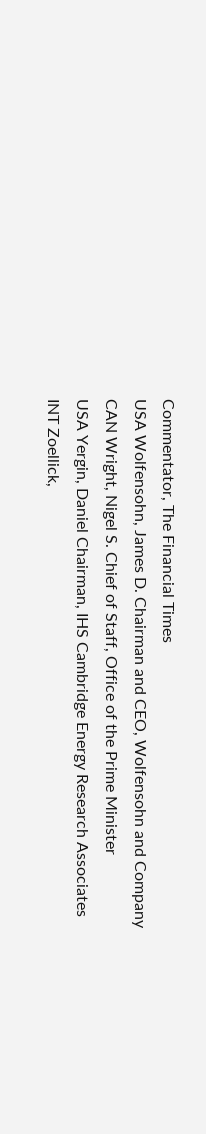Commentator, The Financial Times
USA Wolfensohn, James D. Chairman and CEO, Wolfensohn and Company
CAN Wright, Nigel S. Chief of Staff, Office of the Prime Minister
USA Yergin, Daniel Chairman, IHS Cambridge Energy Research Associates
INT Zoellick,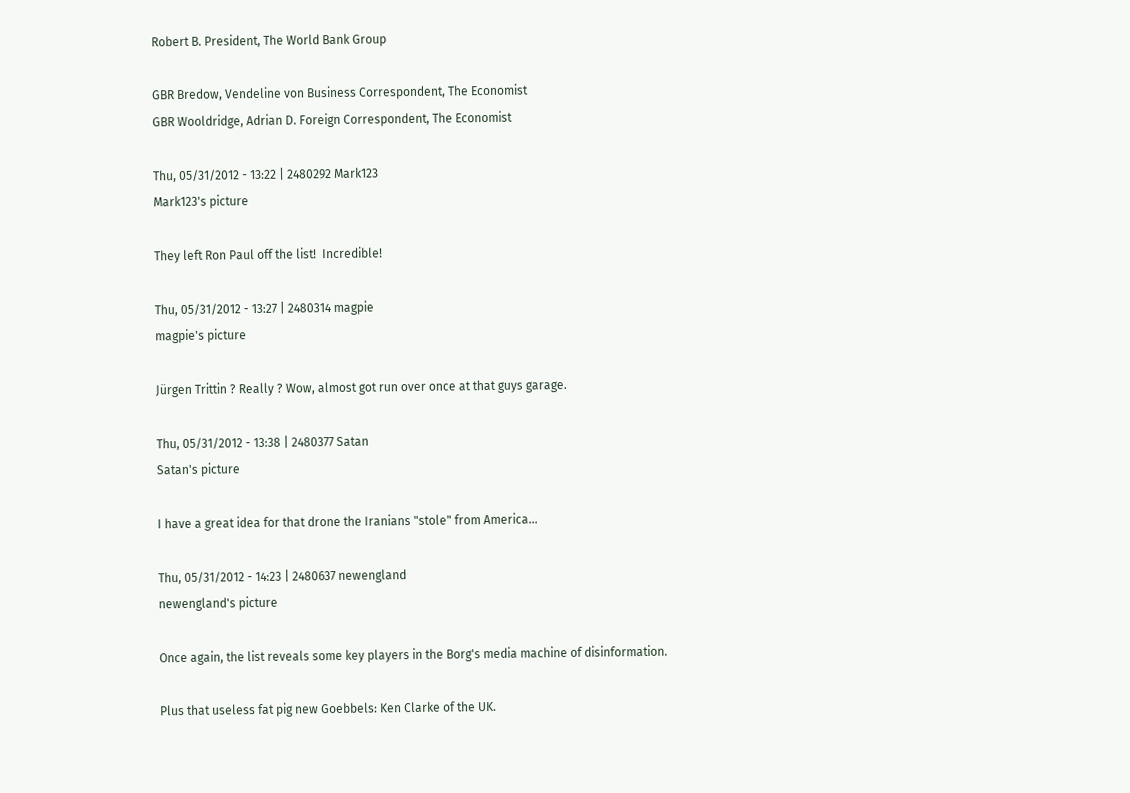Robert B. President, The World Bank Group

GBR Bredow, Vendeline von Business Correspondent, The Economist
GBR Wooldridge, Adrian D. Foreign Correspondent, The Economist

Thu, 05/31/2012 - 13:22 | 2480292 Mark123
Mark123's picture

They left Ron Paul off the list!  Incredible!

Thu, 05/31/2012 - 13:27 | 2480314 magpie
magpie's picture

Jürgen Trittin ? Really ? Wow, almost got run over once at that guys garage.

Thu, 05/31/2012 - 13:38 | 2480377 Satan
Satan's picture

I have a great idea for that drone the Iranians "stole" from America...

Thu, 05/31/2012 - 14:23 | 2480637 newengland
newengland's picture

Once again, the list reveals some key players in the Borg's media machine of disinformation.

Plus that useless fat pig new Goebbels: Ken Clarke of the UK.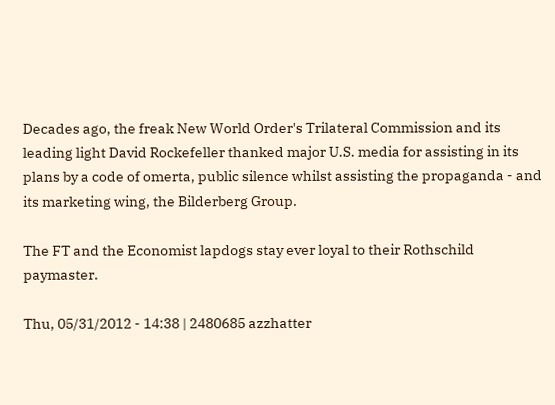Decades ago, the freak New World Order's Trilateral Commission and its leading light David Rockefeller thanked major U.S. media for assisting in its plans by a code of omerta, public silence whilst assisting the propaganda - and its marketing wing, the Bilderberg Group.

The FT and the Economist lapdogs stay ever loyal to their Rothschild paymaster.

Thu, 05/31/2012 - 14:38 | 2480685 azzhatter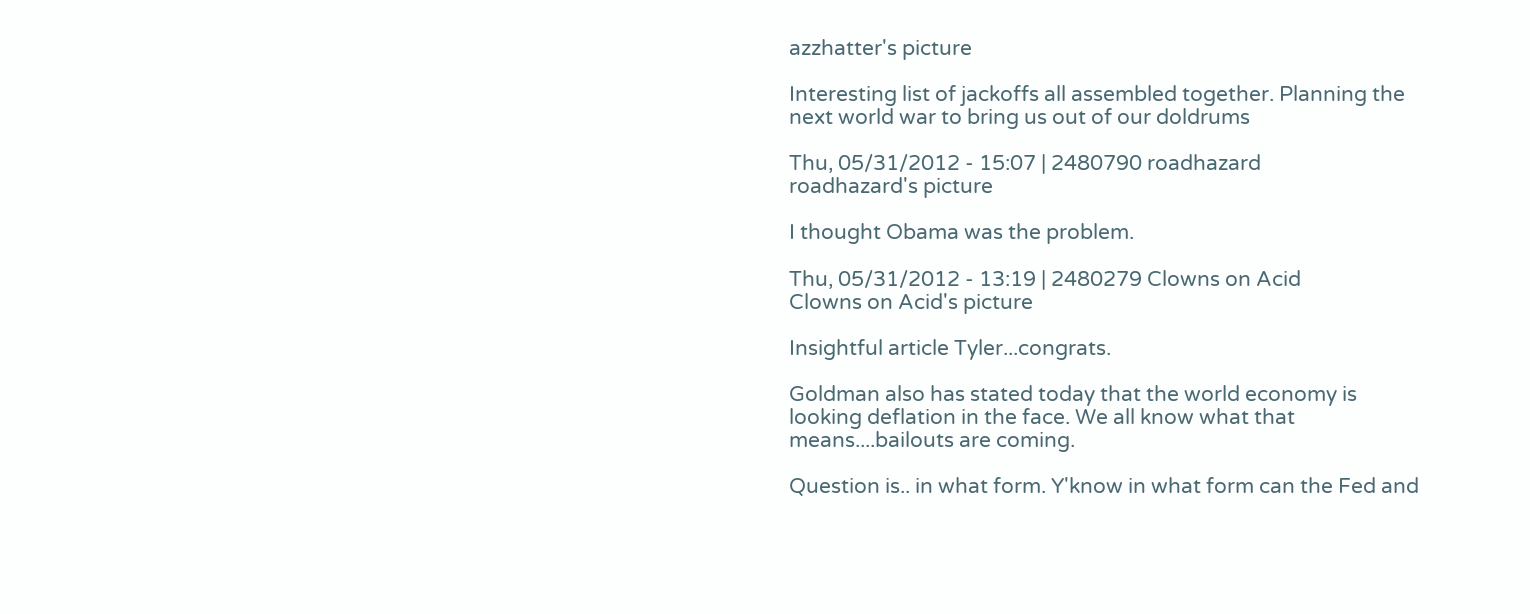azzhatter's picture

Interesting list of jackoffs all assembled together. Planning the next world war to bring us out of our doldrums

Thu, 05/31/2012 - 15:07 | 2480790 roadhazard
roadhazard's picture

I thought Obama was the problem.

Thu, 05/31/2012 - 13:19 | 2480279 Clowns on Acid
Clowns on Acid's picture

Insightful article Tyler...congrats.

Goldman also has stated today that the world economy is looking deflation in the face. We all know what that means....bailouts are coming.

Question is.. in what form. Y'know in what form can the Fed and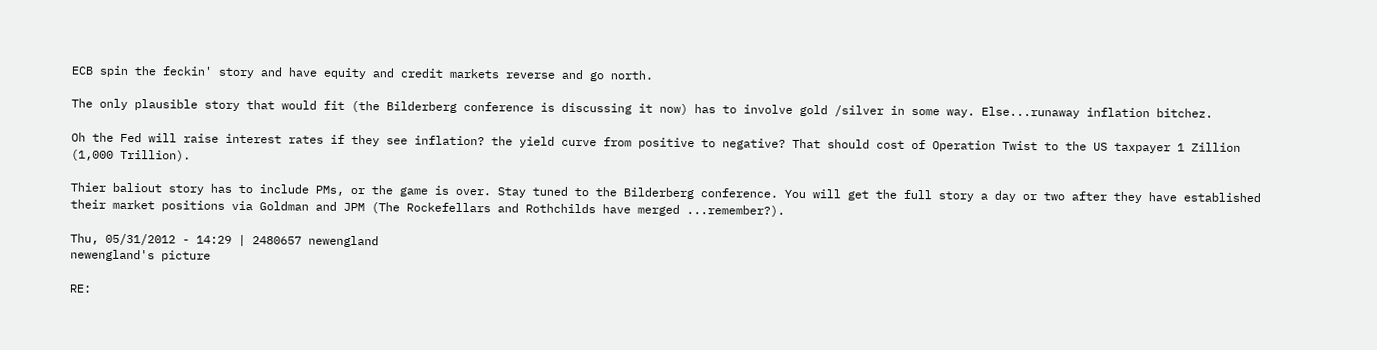ECB spin the feckin' story and have equity and credit markets reverse and go north.

The only plausible story that would fit (the Bilderberg conference is discussing it now) has to involve gold /silver in some way. Else...runaway inflation bitchez.

Oh the Fed will raise interest rates if they see inflation? the yield curve from positive to negative? That should cost of Operation Twist to the US taxpayer 1 Zillion (1,000 Trillion).

Thier baliout story has to include PMs, or the game is over. Stay tuned to the Bilderberg conference. You will get the full story a day or two after they have established their market positions via Goldman and JPM (The Rockefellars and Rothchilds have merged ...remember?).

Thu, 05/31/2012 - 14:29 | 2480657 newengland
newengland's picture

RE: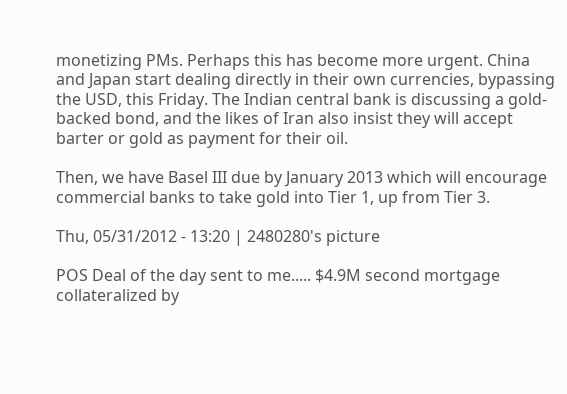monetizing PMs. Perhaps this has become more urgent. China and Japan start dealing directly in their own currencies, bypassing the USD, this Friday. The Indian central bank is discussing a gold-backed bond, and the likes of Iran also insist they will accept barter or gold as payment for their oil.

Then, we have Basel III due by January 2013 which will encourage commercial banks to take gold into Tier 1, up from Tier 3.

Thu, 05/31/2012 - 13:20 | 2480280's picture

POS Deal of the day sent to me..... $4.9M second mortgage collateralized by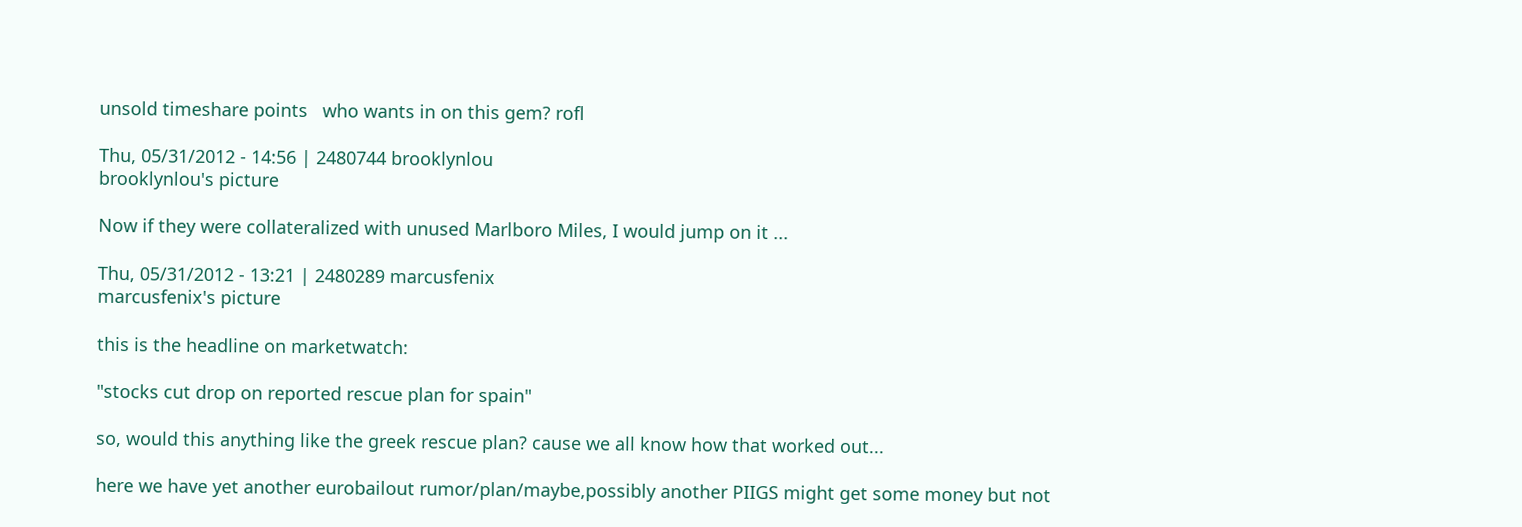unsold timeshare points   who wants in on this gem? rofl

Thu, 05/31/2012 - 14:56 | 2480744 brooklynlou
brooklynlou's picture

Now if they were collateralized with unused Marlboro Miles, I would jump on it ...

Thu, 05/31/2012 - 13:21 | 2480289 marcusfenix
marcusfenix's picture

this is the headline on marketwatch:

"stocks cut drop on reported rescue plan for spain"

so, would this anything like the greek rescue plan? cause we all know how that worked out...

here we have yet another eurobailout rumor/plan/maybe,possibly another PIIGS might get some money but not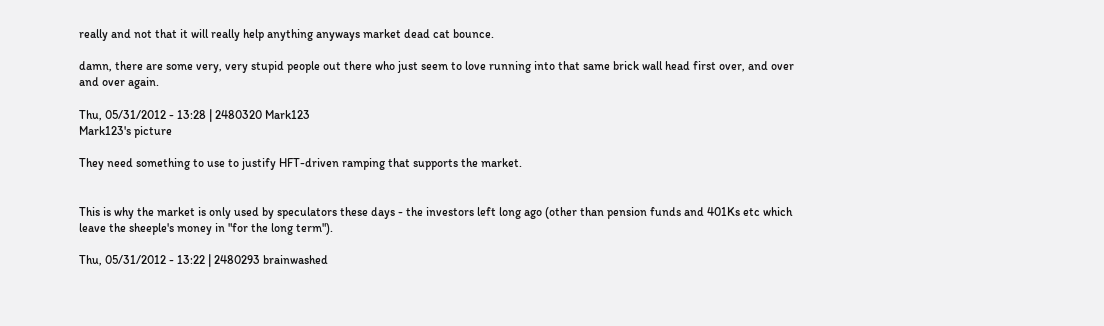really and not that it will really help anything anyways market dead cat bounce.

damn, there are some very, very stupid people out there who just seem to love running into that same brick wall head first over, and over and over again.

Thu, 05/31/2012 - 13:28 | 2480320 Mark123
Mark123's picture

They need something to use to justify HFT-driven ramping that supports the market.


This is why the market is only used by speculators these days - the investors left long ago (other than pension funds and 401Ks etc which leave the sheeple's money in "for the long term").

Thu, 05/31/2012 - 13:22 | 2480293 brainwashed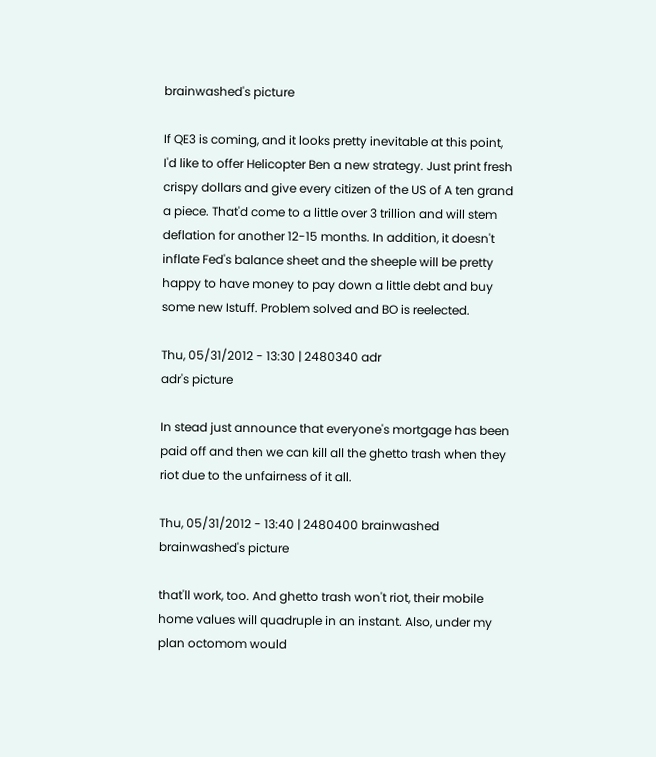brainwashed's picture

If QE3 is coming, and it looks pretty inevitable at this point, I'd like to offer Helicopter Ben a new strategy. Just print fresh crispy dollars and give every citizen of the US of A ten grand a piece. That'd come to a little over 3 trillion and will stem deflation for another 12-15 months. In addition, it doesn't inflate Fed's balance sheet and the sheeple will be pretty happy to have money to pay down a little debt and buy some new Istuff. Problem solved and BO is reelected.

Thu, 05/31/2012 - 13:30 | 2480340 adr
adr's picture

In stead just announce that everyone's mortgage has been paid off and then we can kill all the ghetto trash when they riot due to the unfairness of it all.

Thu, 05/31/2012 - 13:40 | 2480400 brainwashed
brainwashed's picture

that'll work, too. And ghetto trash won't riot, their mobile home values will quadruple in an instant. Also, under my plan octomom would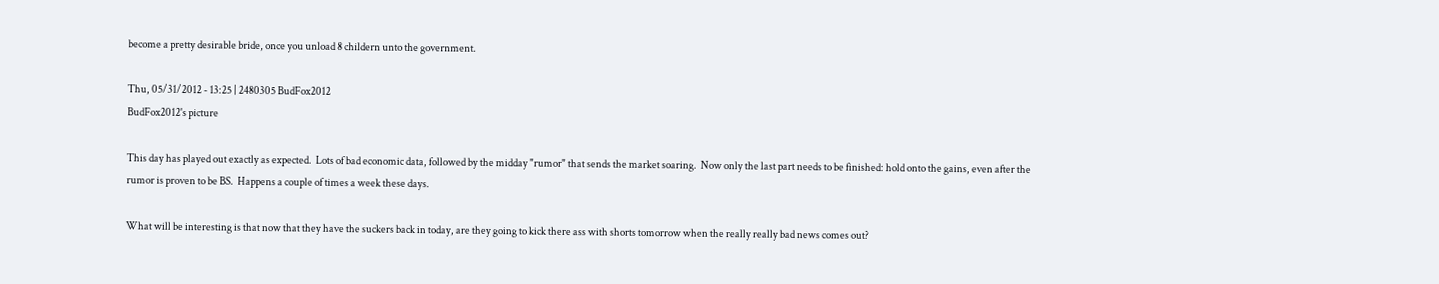become a pretty desirable bride, once you unload 8 childern unto the government.

Thu, 05/31/2012 - 13:25 | 2480305 BudFox2012
BudFox2012's picture

This day has played out exactly as expected.  Lots of bad economic data, followed by the midday "rumor" that sends the market soaring.  Now only the last part needs to be finished: hold onto the gains, even after the rumor is proven to be BS.  Happens a couple of times a week these days.

What will be interesting is that now that they have the suckers back in today, are they going to kick there ass with shorts tomorrow when the really really bad news comes out?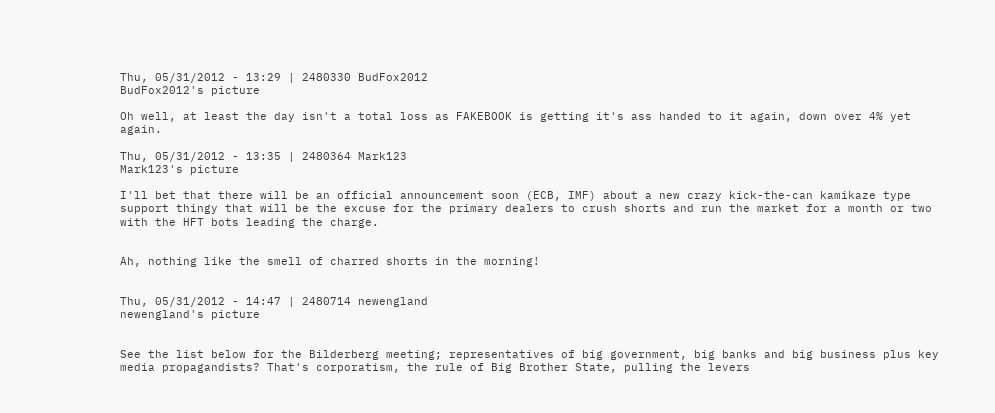Thu, 05/31/2012 - 13:29 | 2480330 BudFox2012
BudFox2012's picture

Oh well, at least the day isn't a total loss as FAKEBOOK is getting it's ass handed to it again, down over 4% yet again.

Thu, 05/31/2012 - 13:35 | 2480364 Mark123
Mark123's picture

I'll bet that there will be an official announcement soon (ECB, IMF) about a new crazy kick-the-can kamikaze type support thingy that will be the excuse for the primary dealers to crush shorts and run the market for a month or two with the HFT bots leading the charge.


Ah, nothing like the smell of charred shorts in the morning!


Thu, 05/31/2012 - 14:47 | 2480714 newengland
newengland's picture


See the list below for the Bilderberg meeting; representatives of big government, big banks and big business plus key media propagandists? That's corporatism, the rule of Big Brother State, pulling the levers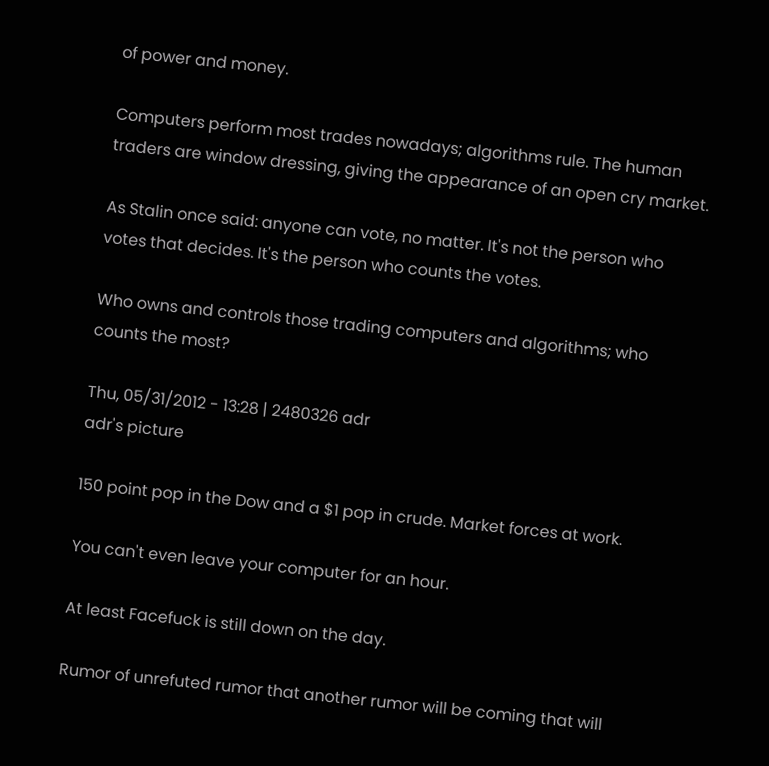of power and money.

Computers perform most trades nowadays; algorithms rule. The human traders are window dressing, giving the appearance of an open cry market.

As Stalin once said: anyone can vote, no matter. It's not the person who votes that decides. It's the person who counts the votes.

Who owns and controls those trading computers and algorithms; who counts the most?

Thu, 05/31/2012 - 13:28 | 2480326 adr
adr's picture

150 point pop in the Dow and a $1 pop in crude. Market forces at work.

You can't even leave your computer for an hour.

At least Facefuck is still down on the day.

Rumor of unrefuted rumor that another rumor will be coming that will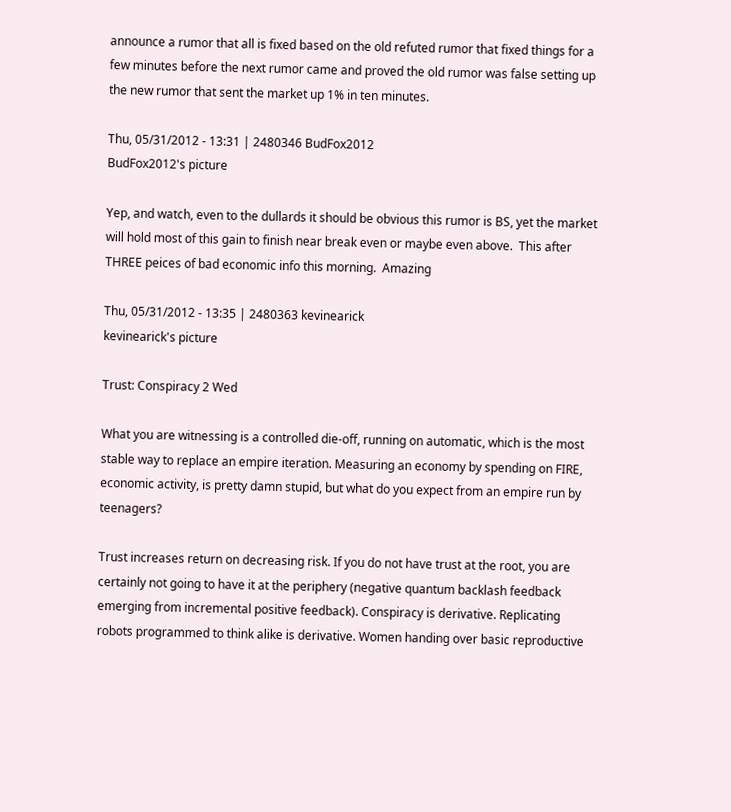announce a rumor that all is fixed based on the old refuted rumor that fixed things for a few minutes before the next rumor came and proved the old rumor was false setting up the new rumor that sent the market up 1% in ten minutes.

Thu, 05/31/2012 - 13:31 | 2480346 BudFox2012
BudFox2012's picture

Yep, and watch, even to the dullards it should be obvious this rumor is BS, yet the market will hold most of this gain to finish near break even or maybe even above.  This after THREE peices of bad economic info this morning.  Amazing

Thu, 05/31/2012 - 13:35 | 2480363 kevinearick
kevinearick's picture

Trust: Conspiracy 2 Wed

What you are witnessing is a controlled die-off, running on automatic, which is the most stable way to replace an empire iteration. Measuring an economy by spending on FIRE, economic activity, is pretty damn stupid, but what do you expect from an empire run by teenagers?

Trust increases return on decreasing risk. If you do not have trust at the root, you are certainly not going to have it at the periphery (negative quantum backlash feedback emerging from incremental positive feedback). Conspiracy is derivative. Replicating robots programmed to think alike is derivative. Women handing over basic reproductive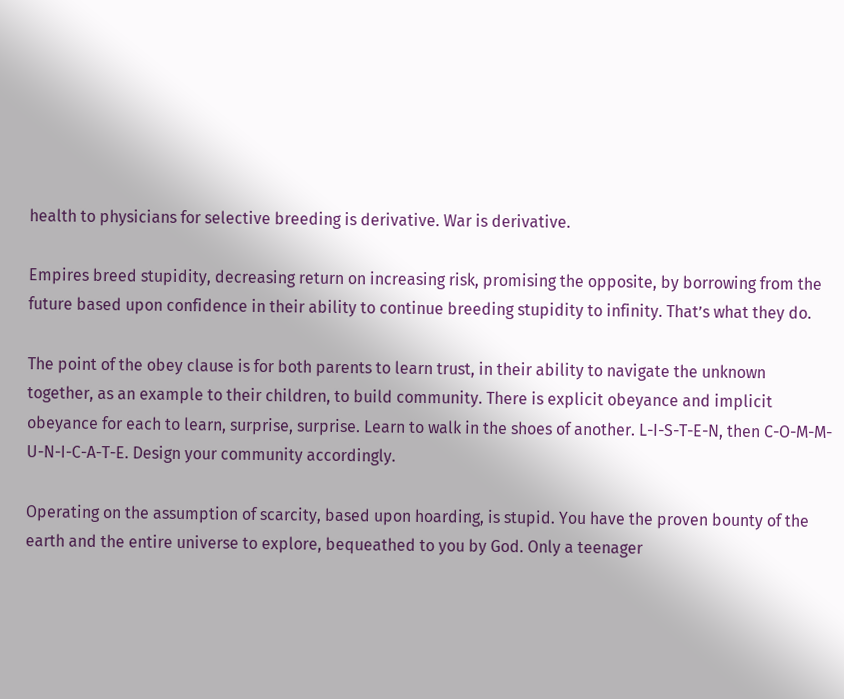health to physicians for selective breeding is derivative. War is derivative.

Empires breed stupidity, decreasing return on increasing risk, promising the opposite, by borrowing from the future based upon confidence in their ability to continue breeding stupidity to infinity. That’s what they do.

The point of the obey clause is for both parents to learn trust, in their ability to navigate the unknown together, as an example to their children, to build community. There is explicit obeyance and implicit obeyance for each to learn, surprise, surprise. Learn to walk in the shoes of another. L-I-S-T-E-N, then C-O-M-M-U-N-I-C-A-T-E. Design your community accordingly.

Operating on the assumption of scarcity, based upon hoarding, is stupid. You have the proven bounty of the earth and the entire universe to explore, bequeathed to you by God. Only a teenager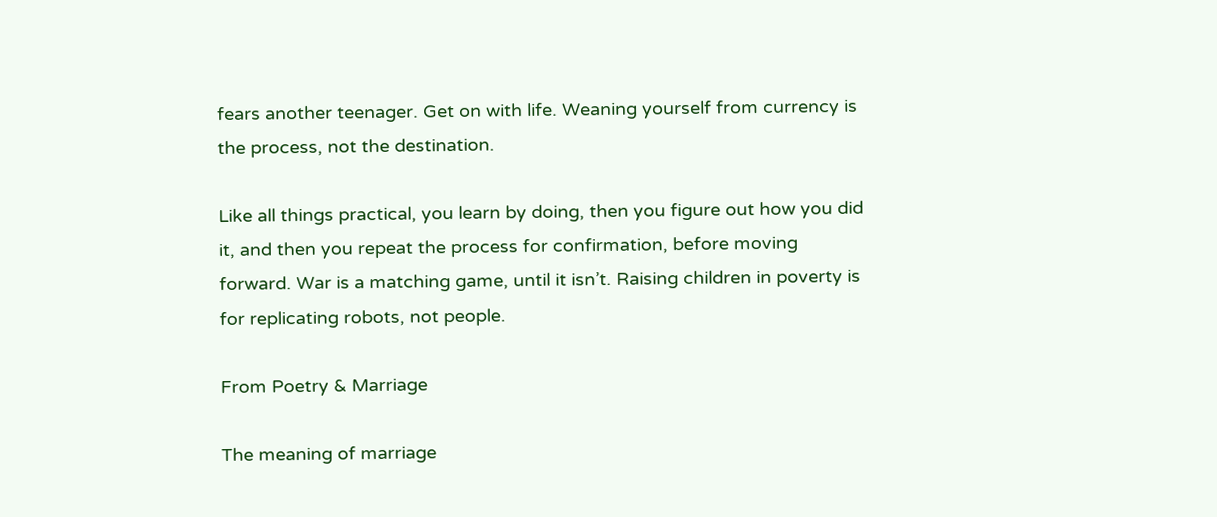fears another teenager. Get on with life. Weaning yourself from currency is the process, not the destination.

Like all things practical, you learn by doing, then you figure out how you did it, and then you repeat the process for confirmation, before moving forward. War is a matching game, until it isn’t. Raising children in poverty is for replicating robots, not people.

From Poetry & Marriage

The meaning of marriage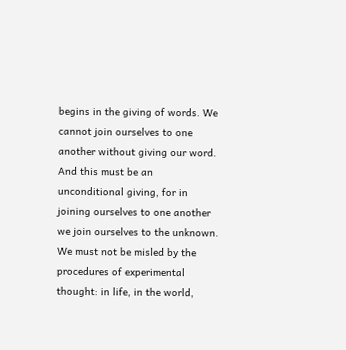begins in the giving of words. We cannot join ourselves to one another without giving our word. And this must be an unconditional giving, for in joining ourselves to one another we join ourselves to the unknown. We must not be misled by the procedures of experimental thought: in life, in the world,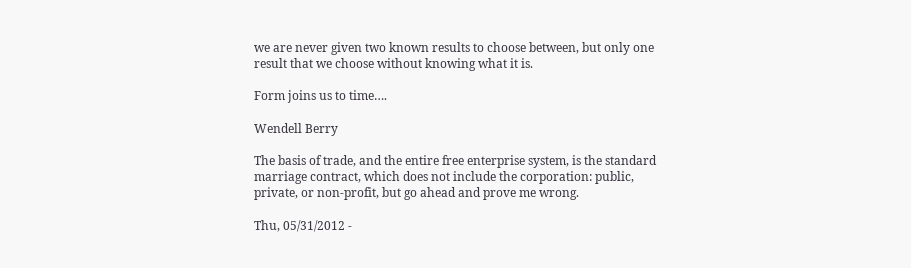we are never given two known results to choose between, but only one result that we choose without knowing what it is.

Form joins us to time….

Wendell Berry

The basis of trade, and the entire free enterprise system, is the standard marriage contract, which does not include the corporation: public, private, or non-profit, but go ahead and prove me wrong.

Thu, 05/31/2012 -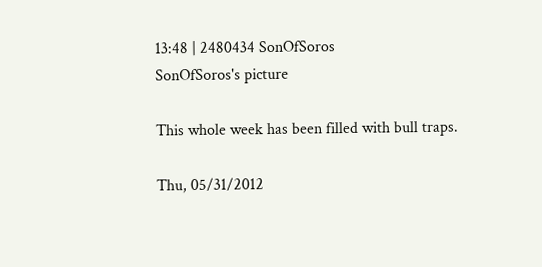13:48 | 2480434 SonOfSoros
SonOfSoros's picture

This whole week has been filled with bull traps.

Thu, 05/31/2012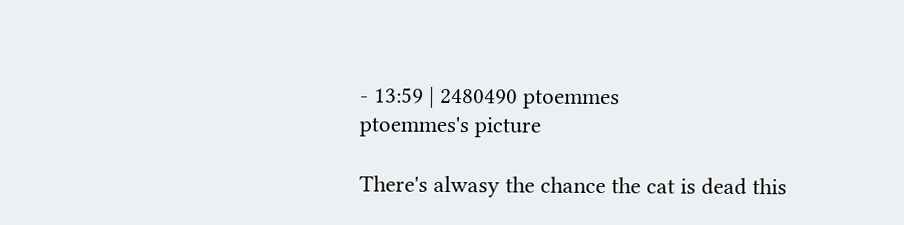- 13:59 | 2480490 ptoemmes
ptoemmes's picture

There's alwasy the chance the cat is dead this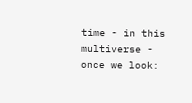time - in this multiverse -  once we look: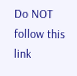Do NOT follow this link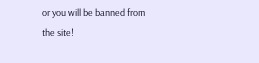or you will be banned from the site!